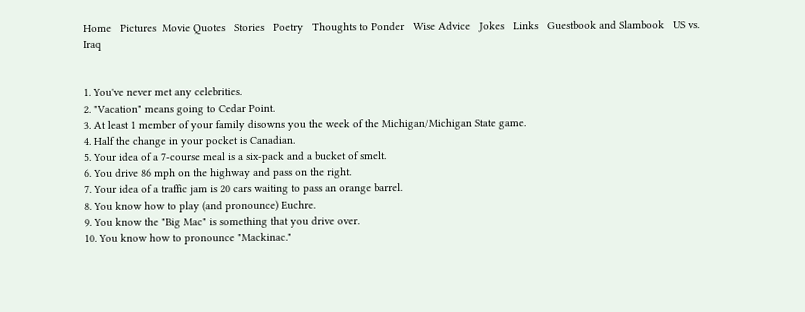Home   Pictures  Movie Quotes   Stories   Poetry   Thoughts to Ponder   Wise Advice   Jokes   Links   Guestbook and Slambook   US vs. Iraq


1. You've never met any celebrities.
2. "Vacation" means going to Cedar Point.
3. At least 1 member of your family disowns you the week of the Michigan/Michigan State game.
4. Half the change in your pocket is Canadian.
5. Your idea of a 7-course meal is a six-pack and a bucket of smelt.
6. You drive 86 mph on the highway and pass on the right.
7. Your idea of a traffic jam is 20 cars waiting to pass an orange barrel.
8. You know how to play (and pronounce) Euchre.
9. You know the "Big Mac" is something that you drive over.
10. You know how to pronounce "Mackinac."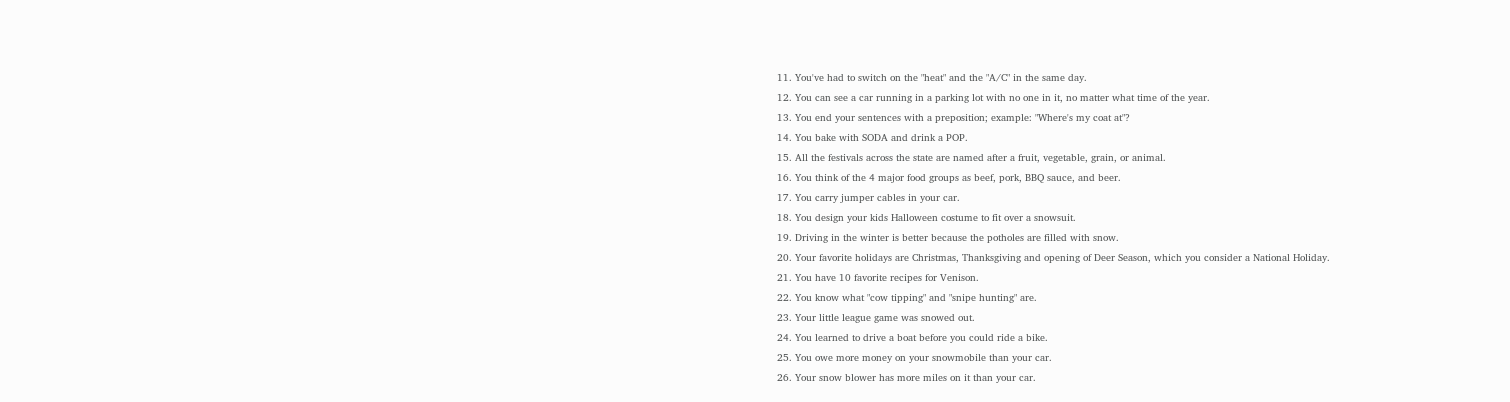11. You've had to switch on the "heat" and the "A/C" in the same day.
12. You can see a car running in a parking lot with no one in it, no matter what time of the year.
13. You end your sentences with a preposition; example: "Where's my coat at"?
14. You bake with SODA and drink a POP.
15. All the festivals across the state are named after a fruit, vegetable, grain, or animal.
16. You think of the 4 major food groups as beef, pork, BBQ sauce, and beer.
17. You carry jumper cables in your car.
18. You design your kids Halloween costume to fit over a snowsuit.
19. Driving in the winter is better because the potholes are filled with snow.
20. Your favorite holidays are Christmas, Thanksgiving and opening of Deer Season, which you consider a National Holiday.
21. You have 10 favorite recipes for Venison.
22. You know what "cow tipping" and "snipe hunting" are.
23. Your little league game was snowed out.
24. You learned to drive a boat before you could ride a bike.
25. You owe more money on your snowmobile than your car.
26. Your snow blower has more miles on it than your car.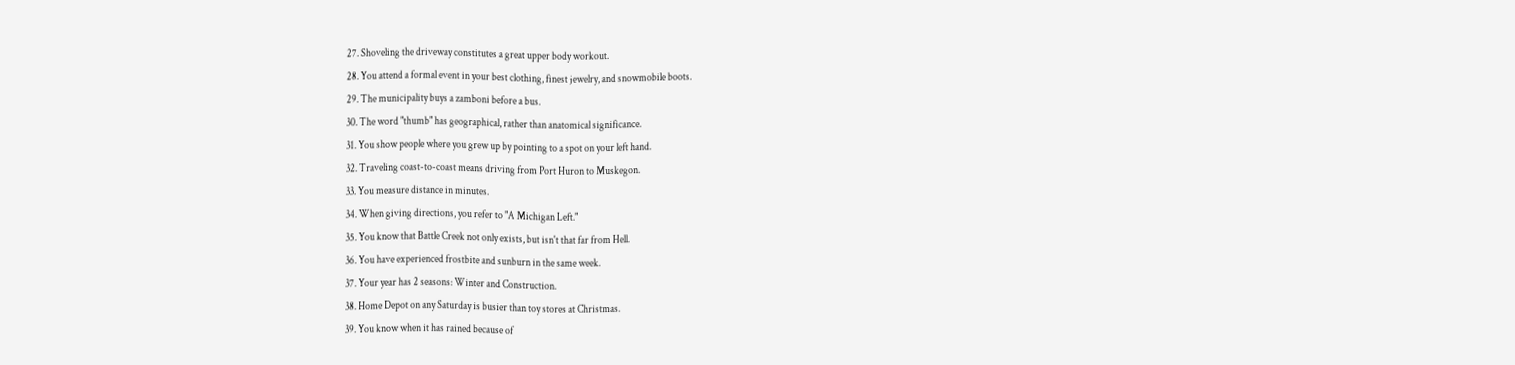27. Shoveling the driveway constitutes a great upper body workout.
28. You attend a formal event in your best clothing, finest jewelry, and snowmobile boots.
29. The municipality buys a zamboni before a bus.
30. The word "thumb" has geographical, rather than anatomical significance.
31. You show people where you grew up by pointing to a spot on your left hand.
32. Traveling coast-to-coast means driving from Port Huron to Muskegon.
33. You measure distance in minutes.
34. When giving directions, you refer to "A Michigan Left."
35. You know that Battle Creek not only exists, but isn't that far from Hell.
36. You have experienced frostbite and sunburn in the same week.
37. Your year has 2 seasons: Winter and Construction.
38. Home Depot on any Saturday is busier than toy stores at Christmas.
39. You know when it has rained because of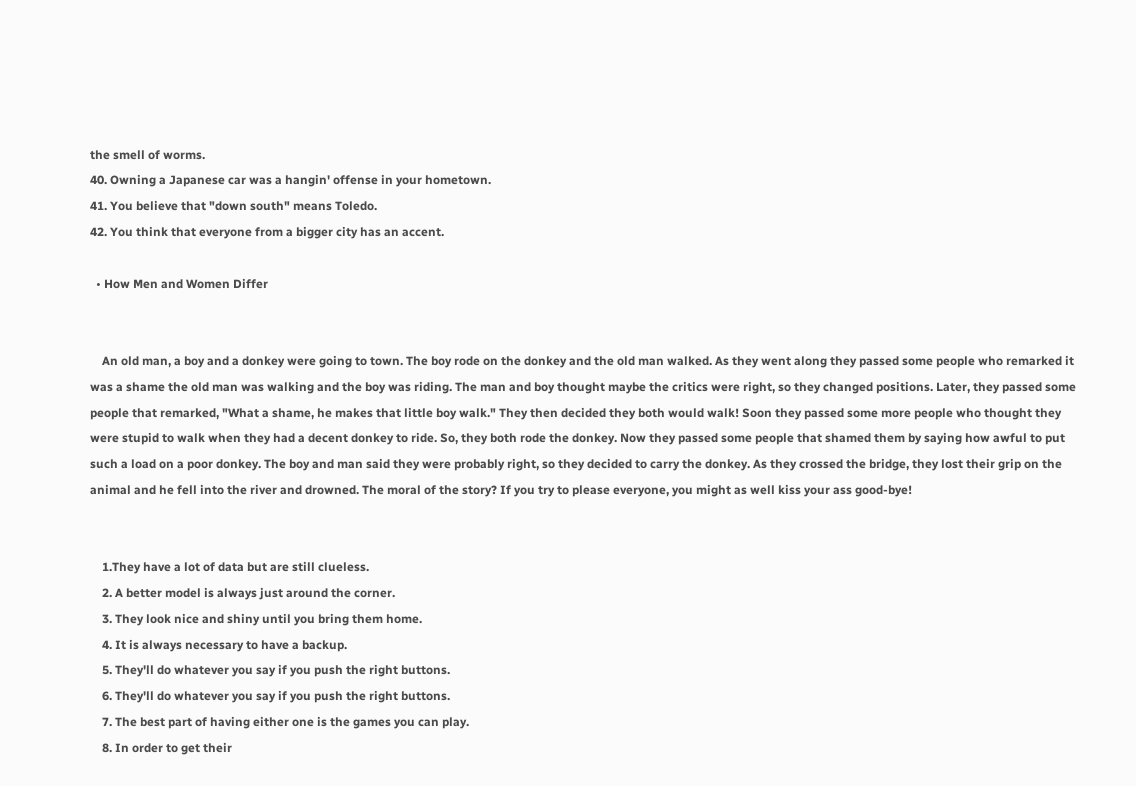the smell of worms.
40. Owning a Japanese car was a hangin' offense in your hometown.
41. You believe that "down south" means Toledo.
42. You think that everyone from a bigger city has an accent.

  • How Men and Women Differ


    An old man, a boy and a donkey were going to town. The boy rode on the donkey and the old man walked. As they went along they passed some people who remarked it was a shame the old man was walking and the boy was riding. The man and boy thought maybe the critics were right, so they changed positions. Later, they passed some people that remarked, "What a shame, he makes that little boy walk." They then decided they both would walk! Soon they passed some more people who thought they were stupid to walk when they had a decent donkey to ride. So, they both rode the donkey. Now they passed some people that shamed them by saying how awful to put such a load on a poor donkey. The boy and man said they were probably right, so they decided to carry the donkey. As they crossed the bridge, they lost their grip on the animal and he fell into the river and drowned. The moral of the story? If you try to please everyone, you might as well kiss your ass good-bye!


    1.They have a lot of data but are still clueless.
    2. A better model is always just around the corner.
    3. They look nice and shiny until you bring them home.
    4. It is always necessary to have a backup.
    5. They'll do whatever you say if you push the right buttons.
    6. They'll do whatever you say if you push the right buttons.
    7. The best part of having either one is the games you can play.
    8. In order to get their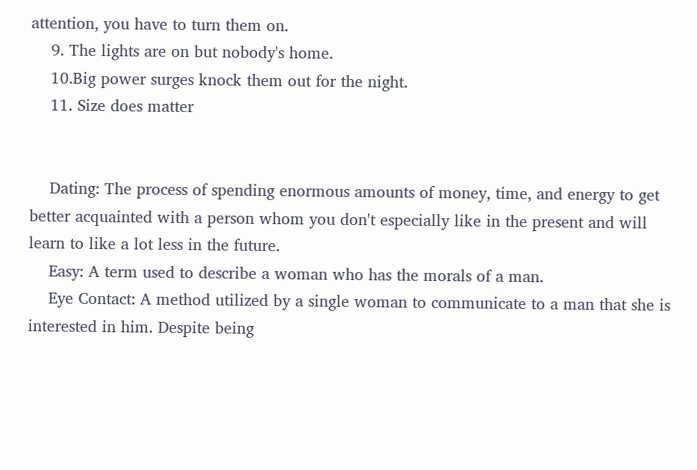attention, you have to turn them on.
    9. The lights are on but nobody's home.
    10.Big power surges knock them out for the night.
    11. Size does matter


    Dating: The process of spending enormous amounts of money, time, and energy to get better acquainted with a person whom you don't especially like in the present and will learn to like a lot less in the future.
    Easy: A term used to describe a woman who has the morals of a man.
    Eye Contact: A method utilized by a single woman to communicate to a man that she is interested in him. Despite being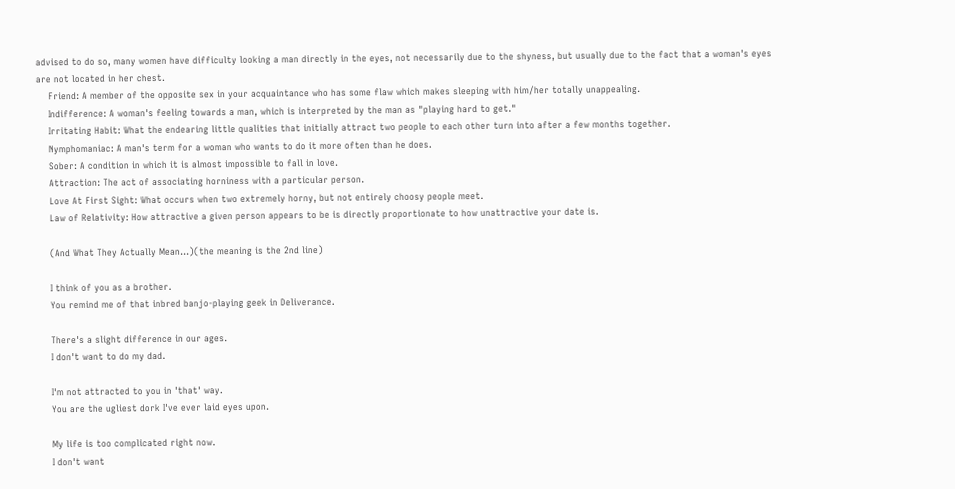advised to do so, many women have difficulty looking a man directly in the eyes, not necessarily due to the shyness, but usually due to the fact that a woman's eyes are not located in her chest.
    Friend: A member of the opposite sex in your acquaintance who has some flaw which makes sleeping with him/her totally unappealing.
    Indifference: A woman's feeling towards a man, which is interpreted by the man as "playing hard to get."
    Irritating Habit: What the endearing little qualities that initially attract two people to each other turn into after a few months together.
    Nymphomaniac: A man's term for a woman who wants to do it more often than he does.
    Sober: A condition in which it is almost impossible to fall in love.
    Attraction: The act of associating horniness with a particular person.
    Love At First Sight: What occurs when two extremely horny, but not entirely choosy people meet.
    Law of Relativity: How attractive a given person appears to be is directly proportionate to how unattractive your date is.

    (And What They Actually Mean...)(the meaning is the 2nd line)

    I think of you as a brother.
    You remind me of that inbred banjo-playing geek in Deliverance.

    There's a slight difference in our ages.
    I don't want to do my dad.

    I'm not attracted to you in 'that' way.
    You are the ugliest dork I've ever laid eyes upon.

    My life is too complicated right now.
    I don't want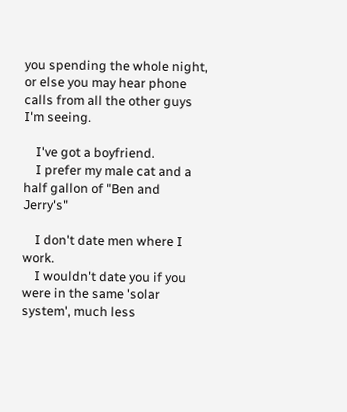you spending the whole night, or else you may hear phone calls from all the other guys I'm seeing.

    I've got a boyfriend.
    I prefer my male cat and a half gallon of "Ben and Jerry's"

    I don't date men where I work.
    I wouldn't date you if you were in the same 'solar system', much less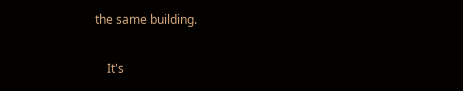the same building.

    It's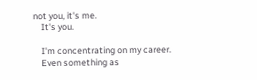not you, it's me.
    It's you.

    I'm concentrating on my career.
    Even something as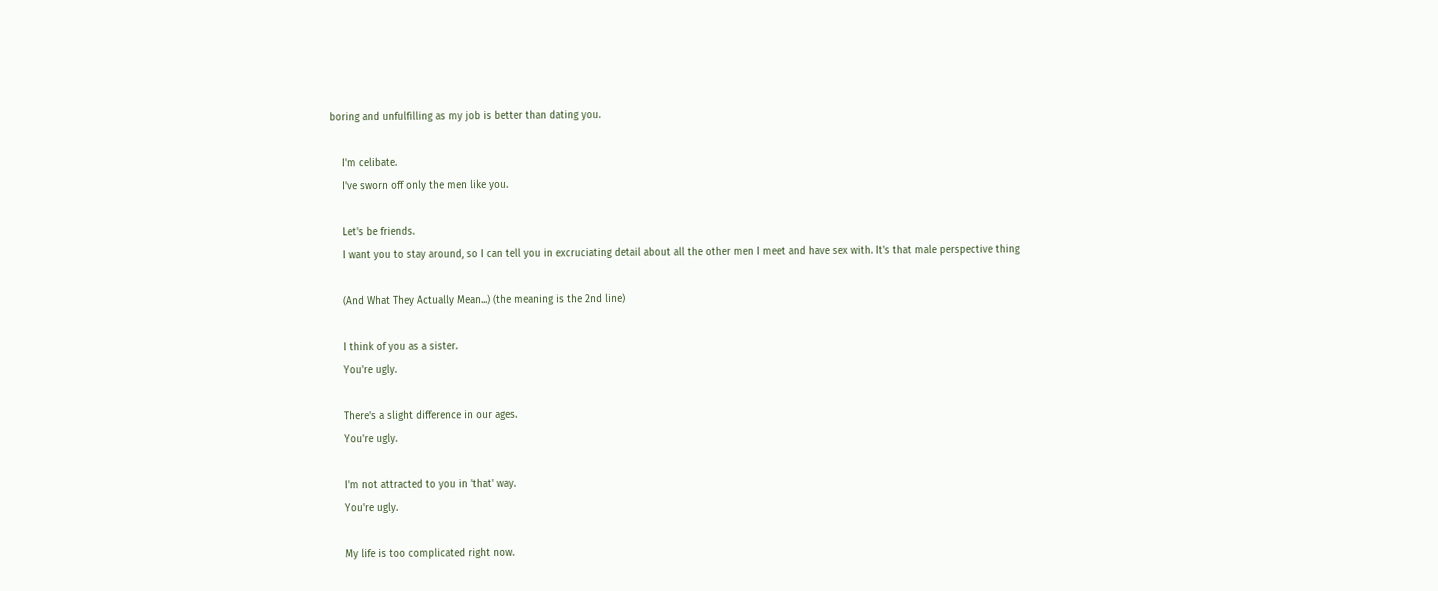boring and unfulfilling as my job is better than dating you.

    I'm celibate.
    I've sworn off only the men like you.

    Let's be friends.
    I want you to stay around, so I can tell you in excruciating detail about all the other men I meet and have sex with. It's that male perspective thing

    (And What They Actually Mean...) (the meaning is the 2nd line)

    I think of you as a sister.
    You're ugly.

    There's a slight difference in our ages.
    You're ugly.

    I'm not attracted to you in 'that' way.
    You're ugly.

    My life is too complicated right now.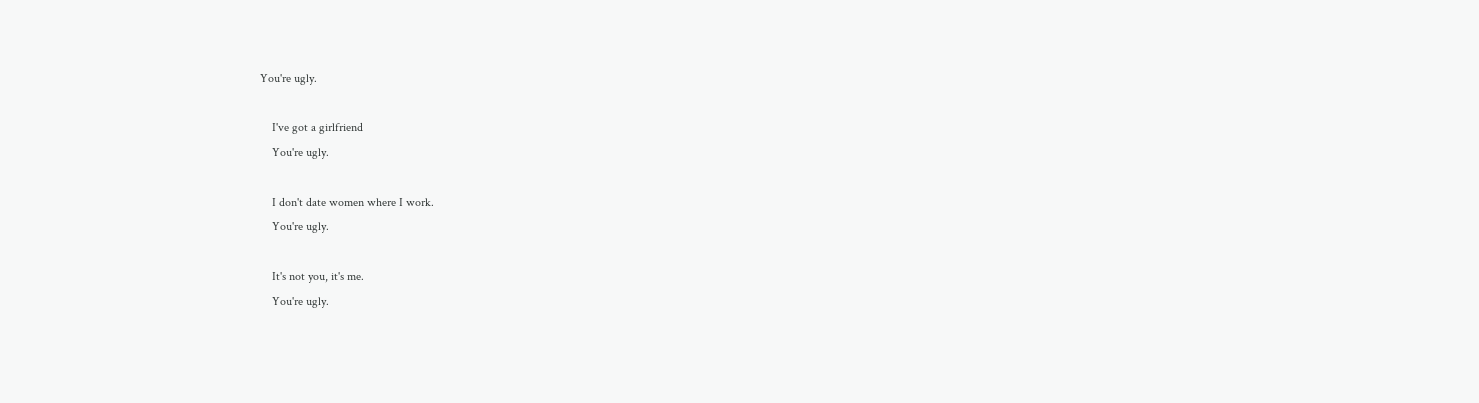You're ugly.

    I've got a girlfriend
    You're ugly.

    I don't date women where I work.
    You're ugly.

    It's not you, it's me.
    You're ugly.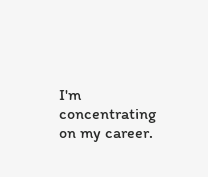I'm concentrating on my career.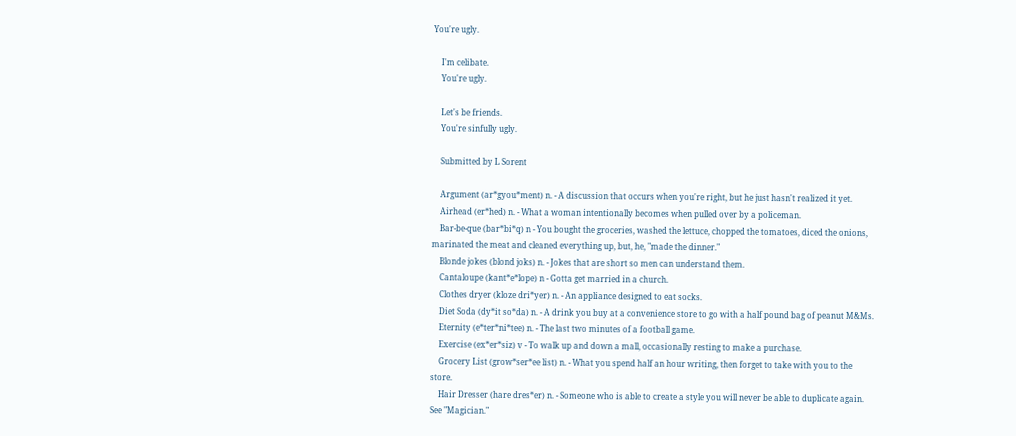You're ugly.

    I'm celibate.
    You're ugly.

    Let's be friends.
    You're sinfully ugly.

    Submitted by L Sorent

    Argument (ar*gyou*ment) n. - A discussion that occurs when you're right, but he just hasn't realized it yet.
    Airhead (er*hed) n. - What a woman intentionally becomes when pulled over by a policeman.
    Bar-be-que (bar*bi*q) n - You bought the groceries, washed the lettuce, chopped the tomatoes, diced the onions, marinated the meat and cleaned everything up, but, he, "made the dinner."
    Blonde jokes (blond joks) n. - Jokes that are short so men can understand them.
    Cantaloupe (kant*e*lope) n - Gotta get married in a church.
    Clothes dryer (kloze dri*yer) n. - An appliance designed to eat socks.
    Diet Soda (dy*it so*da) n. - A drink you buy at a convenience store to go with a half pound bag of peanut M&Ms.
    Eternity (e*ter*ni*tee) n. - The last two minutes of a football game.
    Exercise (ex*er*siz) v - To walk up and down a mall, occasionally resting to make a purchase.
    Grocery List (grow*ser*ee list) n. - What you spend half an hour writing, then forget to take with you to the store.
    Hair Dresser (hare dres*er) n. - Someone who is able to create a style you will never be able to duplicate again. See "Magician."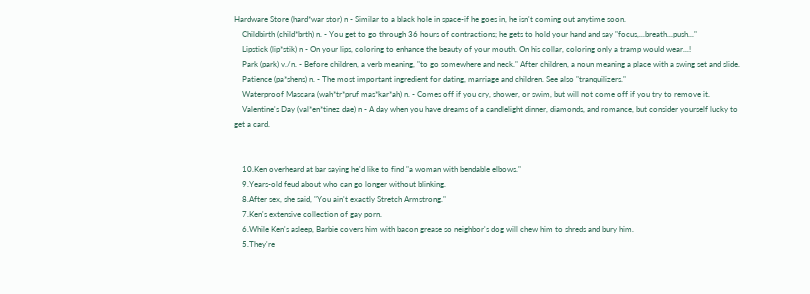Hardware Store (hard*war stor) n - Similar to a black hole in space-if he goes in, he isn't coming out anytime soon.
    Childbirth (child*brth) n. - You get to go through 36 hours of contractions; he gets to hold your hand and say "focus,...breath...push..."
    Lipstick (lip*stik) n - On your lips, coloring to enhance the beauty of your mouth. On his collar, coloring only a tramp would wear...!
    Park (park) v./n. - Before children, a verb meaning, "to go somewhere and neck." After children, a noun meaning a place with a swing set and slide.
    Patience (pa*shens) n. - The most important ingredient for dating, marriage and children. See also "tranquilizers."
    Waterproof Mascara (wah*tr*pruf mas*kar*ah) n. - Comes off if you cry, shower, or swim, but will not come off if you try to remove it.
    Valentine's Day (val*en*tinez dae) n - A day when you have dreams of a candlelight dinner, diamonds, and romance, but consider yourself lucky to get a card.


    10.Ken overheard at bar saying he'd like to find "a woman with bendable elbows."
    9.Years-old feud about who can go longer without blinking.
    8.After sex, she said, "You ain't exactly Stretch Armstrong."
    7.Ken's extensive collection of gay porn.
    6.While Ken's asleep, Barbie covers him with bacon grease so neighbor's dog will chew him to shreds and bury him.
    5.They're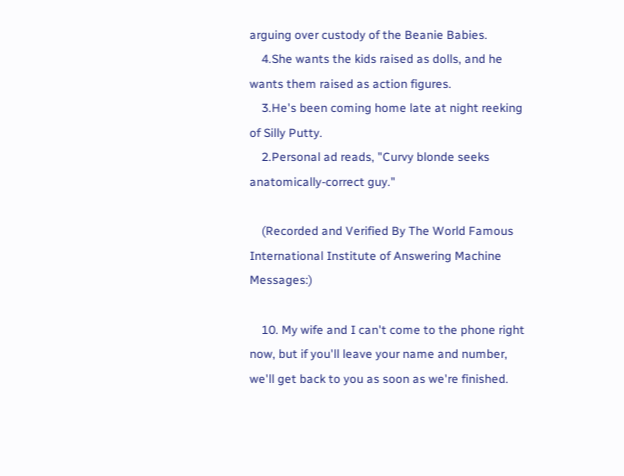arguing over custody of the Beanie Babies.
    4.She wants the kids raised as dolls, and he wants them raised as action figures.
    3.He's been coming home late at night reeking of Silly Putty.
    2.Personal ad reads, "Curvy blonde seeks anatomically-correct guy."

    (Recorded and Verified By The World Famous International Institute of Answering Machine Messages:)

    10. My wife and I can't come to the phone right now, but if you'll leave your name and number, we'll get back to you as soon as we're finished.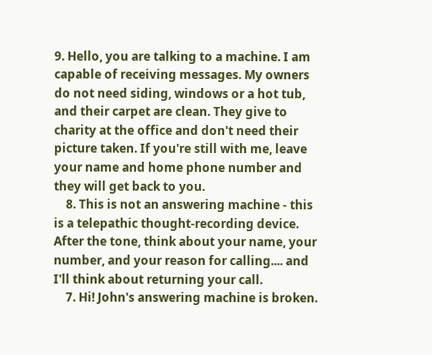9. Hello, you are talking to a machine. I am capable of receiving messages. My owners do not need siding, windows or a hot tub, and their carpet are clean. They give to charity at the office and don't need their picture taken. If you're still with me, leave your name and home phone number and they will get back to you.
    8. This is not an answering machine - this is a telepathic thought-recording device. After the tone, think about your name, your number, and your reason for calling.... and I'll think about returning your call.
    7. Hi! John's answering machine is broken.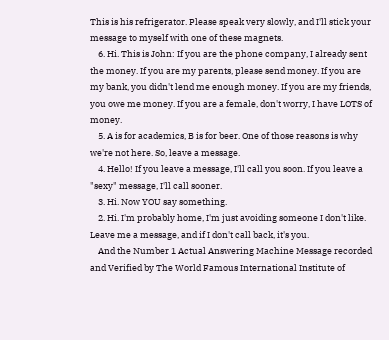This is his refrigerator. Please speak very slowly, and I'll stick your message to myself with one of these magnets.
    6. Hi. This is John: If you are the phone company, I already sent the money. If you are my parents, please send money. If you are my bank, you didn't lend me enough money. If you are my friends, you owe me money. If you are a female, don't worry, I have LOTS of money.
    5. A is for academics, B is for beer. One of those reasons is why we're not here. So, leave a message.
    4. Hello! If you leave a message, I'll call you soon. If you leave a "sexy" message, I'll call sooner.
    3. Hi. Now YOU say something.
    2. Hi. I'm probably home, I'm just avoiding someone I don't like. Leave me a message, and if I don't call back, it's you.
    And the Number 1 Actual Answering Machine Message recorded and Verified by The World Famous International Institute of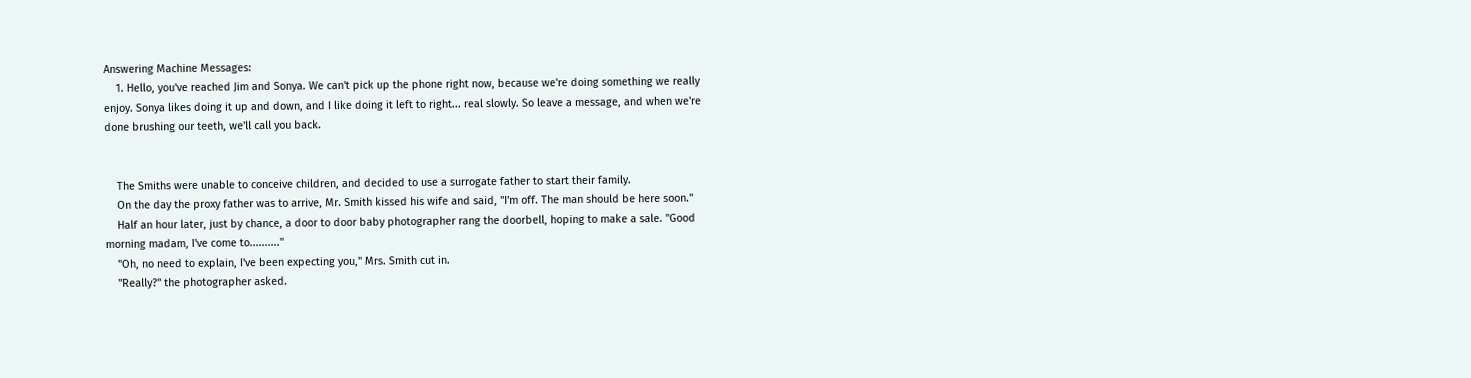Answering Machine Messages:
    1. Hello, you've reached Jim and Sonya. We can't pick up the phone right now, because we're doing something we really enjoy. Sonya likes doing it up and down, and I like doing it left to right... real slowly. So leave a message, and when we're done brushing our teeth, we'll call you back.


    The Smiths were unable to conceive children, and decided to use a surrogate father to start their family.
    On the day the proxy father was to arrive, Mr. Smith kissed his wife and said, "I'm off. The man should be here soon."
    Half an hour later, just by chance, a door to door baby photographer rang the doorbell, hoping to make a sale. "Good morning madam, I've come to.........."
    "Oh, no need to explain, I've been expecting you," Mrs. Smith cut in.
    "Really?" the photographer asked.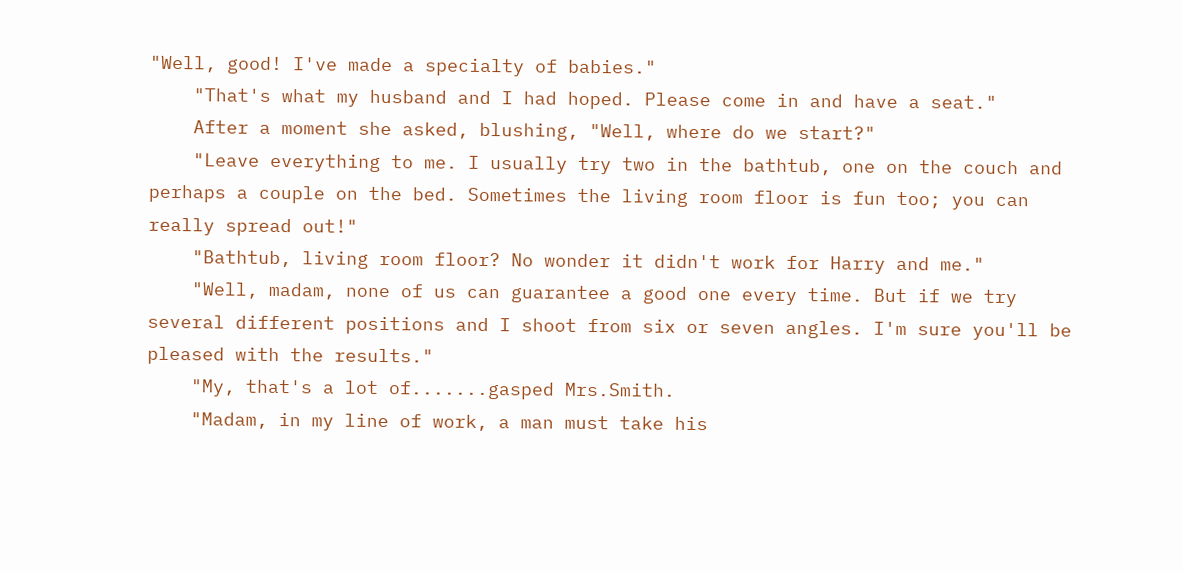"Well, good! I've made a specialty of babies."
    "That's what my husband and I had hoped. Please come in and have a seat."
    After a moment she asked, blushing, "Well, where do we start?"
    "Leave everything to me. I usually try two in the bathtub, one on the couch and perhaps a couple on the bed. Sometimes the living room floor is fun too; you can really spread out!"
    "Bathtub, living room floor? No wonder it didn't work for Harry and me."
    "Well, madam, none of us can guarantee a good one every time. But if we try several different positions and I shoot from six or seven angles. I'm sure you'll be pleased with the results."
    "My, that's a lot of.......gasped Mrs.Smith.
    "Madam, in my line of work, a man must take his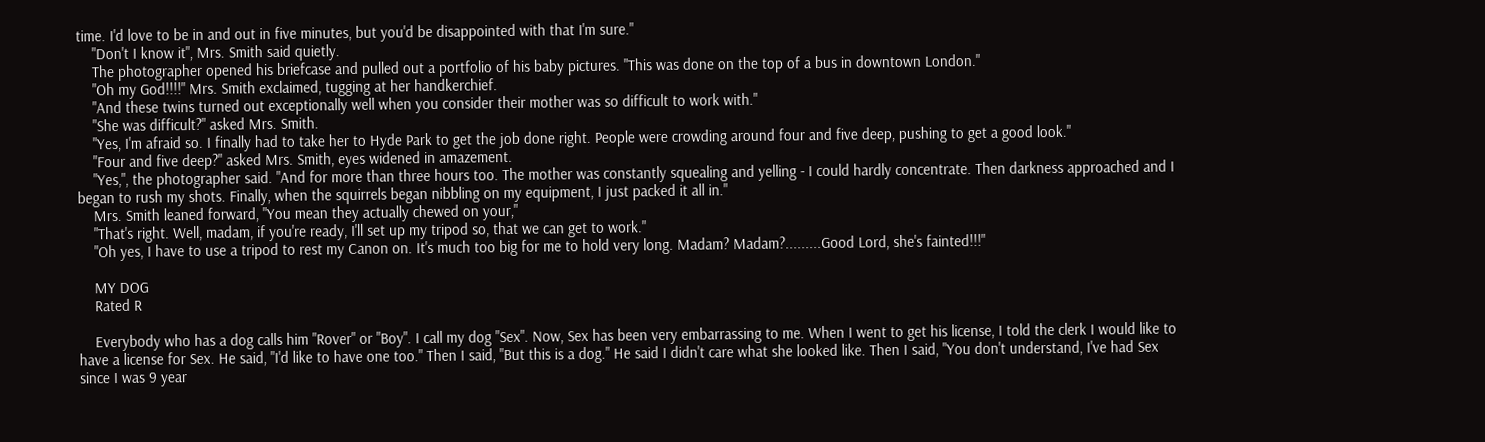time. I'd love to be in and out in five minutes, but you'd be disappointed with that I'm sure."
    "Don't I know it", Mrs. Smith said quietly.
    The photographer opened his briefcase and pulled out a portfolio of his baby pictures. "This was done on the top of a bus in downtown London."
    "Oh my God!!!!" Mrs. Smith exclaimed, tugging at her handkerchief.
    "And these twins turned out exceptionally well when you consider their mother was so difficult to work with."
    "She was difficult?" asked Mrs. Smith.
    "Yes, I'm afraid so. I finally had to take her to Hyde Park to get the job done right. People were crowding around four and five deep, pushing to get a good look."
    "Four and five deep?" asked Mrs. Smith, eyes widened in amazement.
    "Yes,", the photographer said. "And for more than three hours too. The mother was constantly squealing and yelling - I could hardly concentrate. Then darkness approached and I began to rush my shots. Finally, when the squirrels began nibbling on my equipment, I just packed it all in."
    Mrs. Smith leaned forward, "You mean they actually chewed on your,"
    "That's right. Well, madam, if you're ready, I'll set up my tripod so, that we can get to work."
    "Oh yes, I have to use a tripod to rest my Canon on. It's much too big for me to hold very long. Madam? Madam?.........Good Lord, she's fainted!!!"

    MY DOG
    Rated R

    Everybody who has a dog calls him "Rover" or "Boy". I call my dog "Sex". Now, Sex has been very embarrassing to me. When I went to get his license, I told the clerk I would like to have a license for Sex. He said, "I'd like to have one too." Then I said, "But this is a dog." He said I didn't care what she looked like. Then I said, "You don't understand, I've had Sex since I was 9 year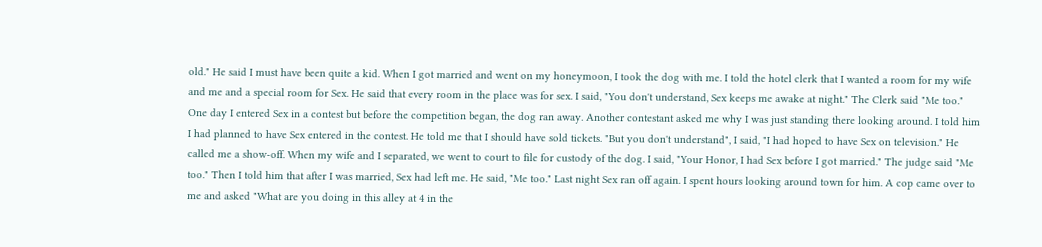old." He said I must have been quite a kid. When I got married and went on my honeymoon, I took the dog with me. I told the hotel clerk that I wanted a room for my wife and me and a special room for Sex. He said that every room in the place was for sex. I said, "You don't understand, Sex keeps me awake at night." The Clerk said "Me too." One day I entered Sex in a contest but before the competition began, the dog ran away. Another contestant asked me why I was just standing there looking around. I told him I had planned to have Sex entered in the contest. He told me that I should have sold tickets. "But you don't understand", I said, "I had hoped to have Sex on television." He called me a show-off. When my wife and I separated, we went to court to file for custody of the dog. I said, "Your Honor, I had Sex before I got married." The judge said "Me too." Then I told him that after I was married, Sex had left me. He said, "Me too." Last night Sex ran off again. I spent hours looking around town for him. A cop came over to me and asked "What are you doing in this alley at 4 in the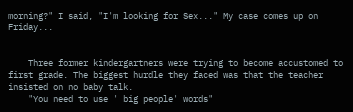morning?" I said, "I'm looking for Sex..." My case comes up on Friday...


    Three former kindergartners were trying to become accustomed to first grade. The biggest hurdle they faced was that the teacher insisted on no baby talk.
    "You need to use ' big people' words"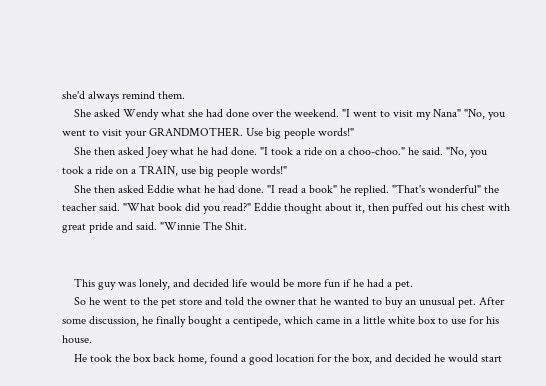she'd always remind them.
    She asked Wendy what she had done over the weekend. "I went to visit my Nana" "No, you went to visit your GRANDMOTHER. Use big people words!"
    She then asked Joey what he had done. "I took a ride on a choo-choo." he said. "No, you took a ride on a TRAIN, use big people words!"
    She then asked Eddie what he had done. "I read a book" he replied. "That's wonderful" the teacher said. "What book did you read?" Eddie thought about it, then puffed out his chest with great pride and said. "Winnie The Shit.


    This guy was lonely, and decided life would be more fun if he had a pet.
    So he went to the pet store and told the owner that he wanted to buy an unusual pet. After some discussion, he finally bought a centipede, which came in a little white box to use for his house.
    He took the box back home, found a good location for the box, and decided he would start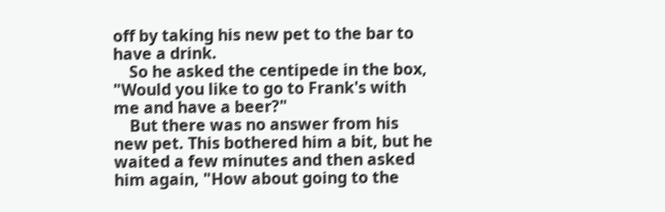off by taking his new pet to the bar to have a drink.
    So he asked the centipede in the box, "Would you like to go to Frank's with me and have a beer?"
    But there was no answer from his new pet. This bothered him a bit, but he waited a few minutes and then asked him again, "How about going to the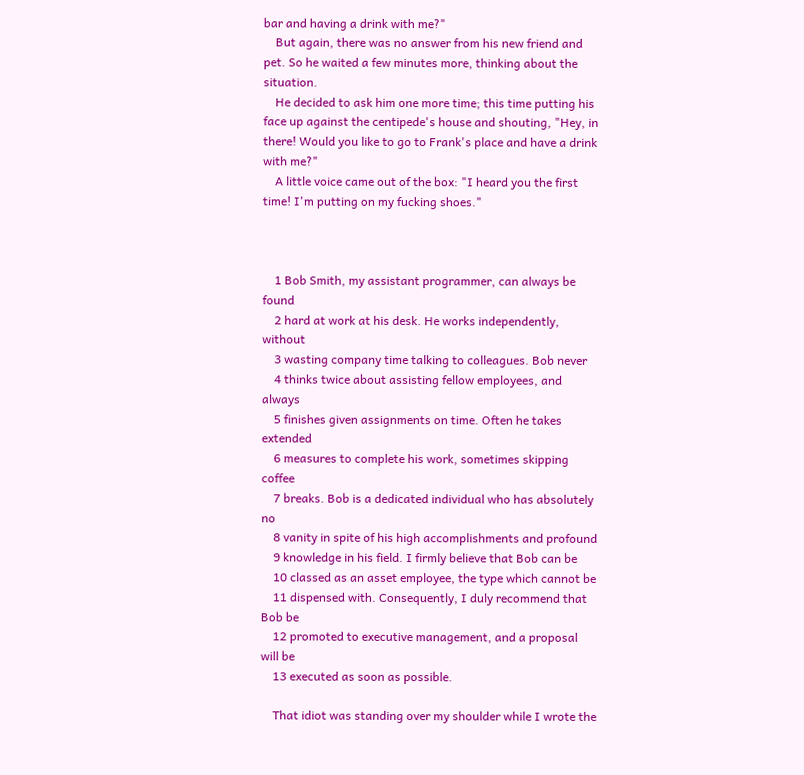bar and having a drink with me?"
    But again, there was no answer from his new friend and pet. So he waited a few minutes more, thinking about the situation.
    He decided to ask him one more time; this time putting his face up against the centipede's house and shouting, "Hey, in there! Would you like to go to Frank's place and have a drink with me?"
    A little voice came out of the box: "I heard you the first time! I'm putting on my fucking shoes."



    1 Bob Smith, my assistant programmer, can always be found
    2 hard at work at his desk. He works independently, without
    3 wasting company time talking to colleagues. Bob never
    4 thinks twice about assisting fellow employees, and always
    5 finishes given assignments on time. Often he takes extended
    6 measures to complete his work, sometimes skipping coffee
    7 breaks. Bob is a dedicated individual who has absolutely no
    8 vanity in spite of his high accomplishments and profound
    9 knowledge in his field. I firmly believe that Bob can be
    10 classed as an asset employee, the type which cannot be
    11 dispensed with. Consequently, I duly recommend that Bob be
    12 promoted to executive management, and a proposal will be
    13 executed as soon as possible.

    That idiot was standing over my shoulder while I wrote the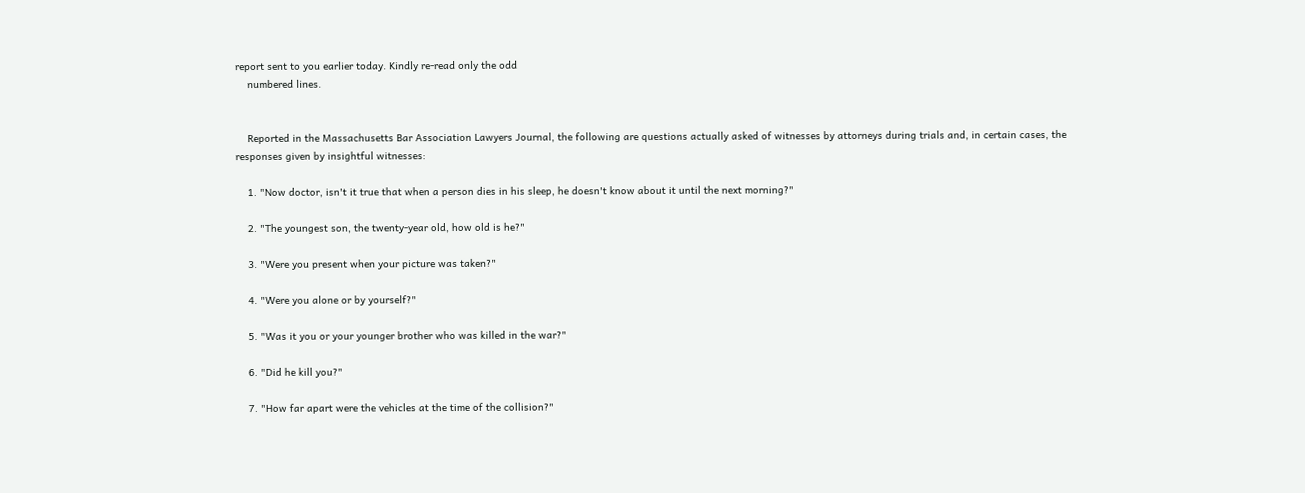report sent to you earlier today. Kindly re-read only the odd
    numbered lines.


    Reported in the Massachusetts Bar Association Lawyers Journal, the following are questions actually asked of witnesses by attorneys during trials and, in certain cases, the responses given by insightful witnesses:

    1. "Now doctor, isn't it true that when a person dies in his sleep, he doesn't know about it until the next morning?"

    2. "The youngest son, the twenty-year old, how old is he?"

    3. "Were you present when your picture was taken?"

    4. "Were you alone or by yourself?"

    5. "Was it you or your younger brother who was killed in the war?"

    6. "Did he kill you?"

    7. "How far apart were the vehicles at the time of the collision?"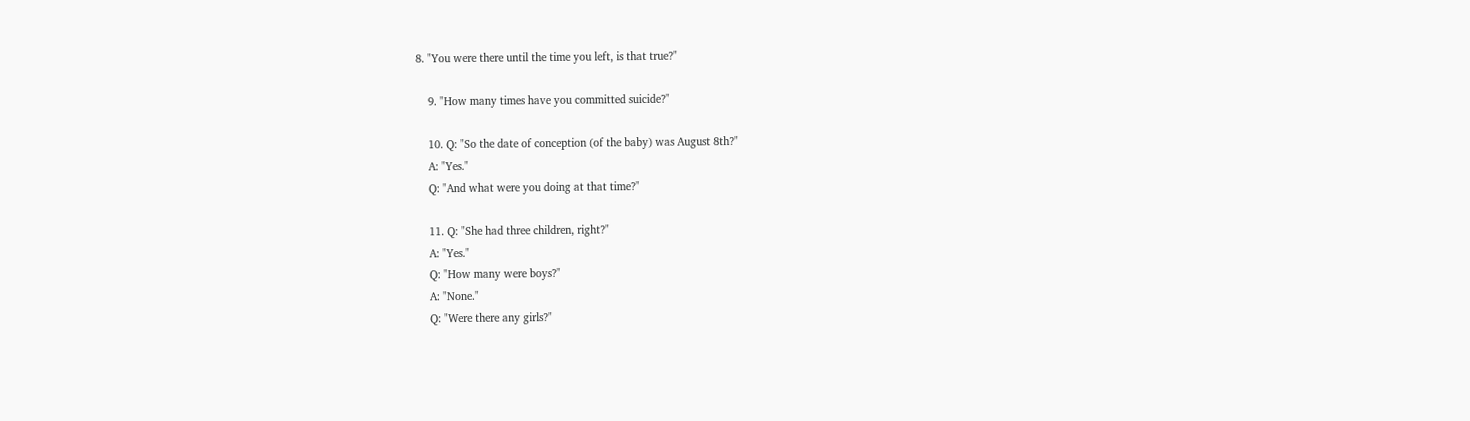8. "You were there until the time you left, is that true?"

    9. "How many times have you committed suicide?"

    10. Q: "So the date of conception (of the baby) was August 8th?"
    A: "Yes."
    Q: "And what were you doing at that time?"

    11. Q: "She had three children, right?"
    A: "Yes."
    Q: "How many were boys?"
    A: "None."
    Q: "Were there any girls?"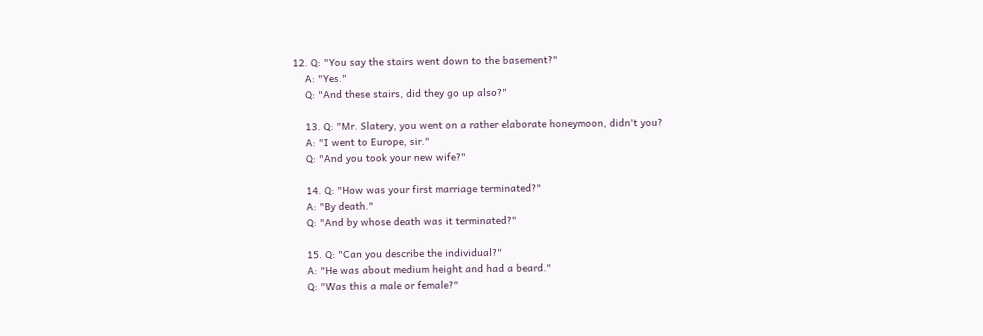12. Q: "You say the stairs went down to the basement?"
    A: "Yes."
    Q: "And these stairs, did they go up also?"

    13. Q: "Mr. Slatery, you went on a rather elaborate honeymoon, didn't you?
    A: "I went to Europe, sir."
    Q: "And you took your new wife?"

    14. Q: "How was your first marriage terminated?"
    A: "By death."
    Q: "And by whose death was it terminated?"

    15. Q: "Can you describe the individual?"
    A: "He was about medium height and had a beard."
    Q: "Was this a male or female?"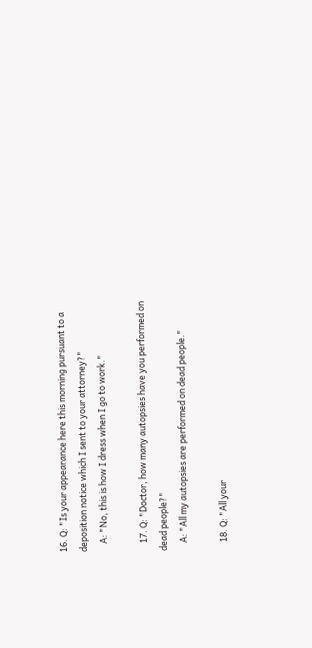16. Q: "Is your appearance here this morning pursuant to a deposition notice which I sent to your attorney?"
    A: "No, this is how I dress when I go to work."

    17. Q: "Doctor, how many autopsies have you performed on dead people?"
    A: "All my autopsies are performed on dead people."

    18. Q: "All your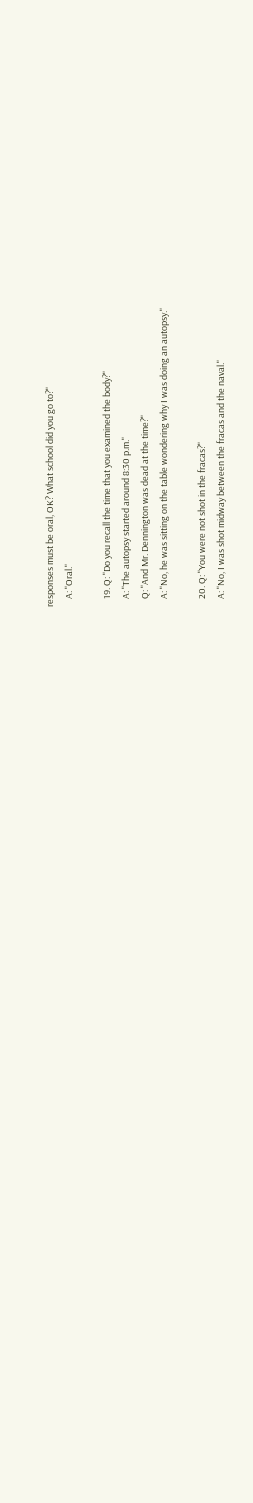responses must be oral, OK? What school did you go to?"
    A: "Oral."

    19. Q: "Do you recall the time that you examined the body?"
    A: "The autopsy started around 8:30 p.m."
    Q: "And Mr. Dennington was dead at the time?"
    A: "No, he was sitting on the table wondering why I was doing an autopsy."

    20. Q: "You were not shot in the fracas?"
    A: "No, I was shot midway between the fracas and the naval."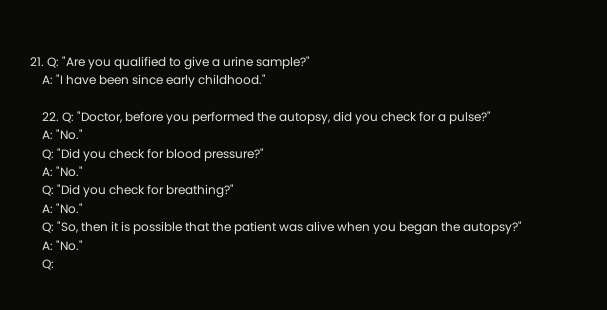21. Q: "Are you qualified to give a urine sample?"
    A: "I have been since early childhood."

    22. Q: "Doctor, before you performed the autopsy, did you check for a pulse?"
    A: "No."
    Q: "Did you check for blood pressure?"
    A: "No."
    Q: "Did you check for breathing?"
    A: "No."
    Q: "So, then it is possible that the patient was alive when you began the autopsy?"
    A: "No."
    Q: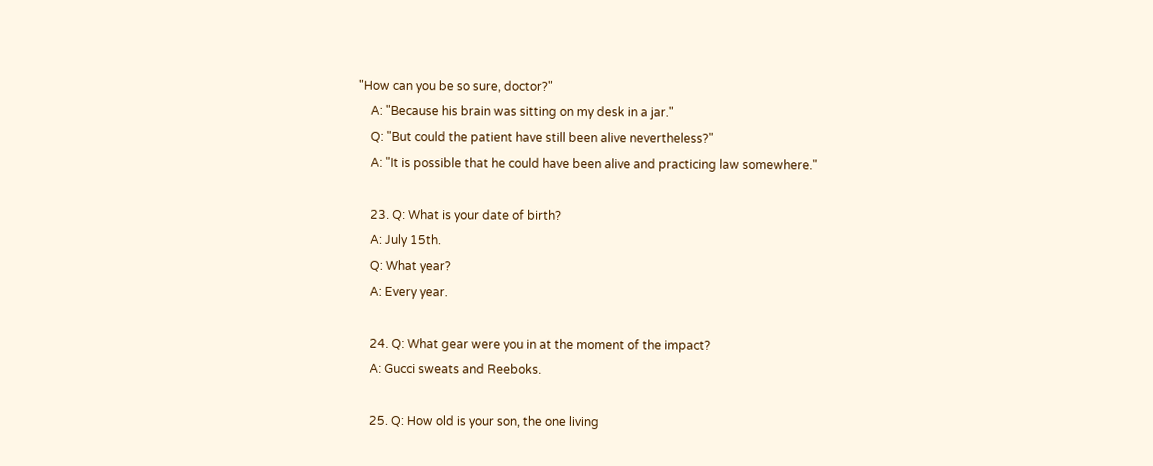"How can you be so sure, doctor?"
    A: "Because his brain was sitting on my desk in a jar."
    Q: "But could the patient have still been alive nevertheless?"
    A: "It is possible that he could have been alive and practicing law somewhere."

    23. Q: What is your date of birth?
    A: July 15th.
    Q: What year?
    A: Every year.

    24. Q: What gear were you in at the moment of the impact?
    A: Gucci sweats and Reeboks.

    25. Q: How old is your son, the one living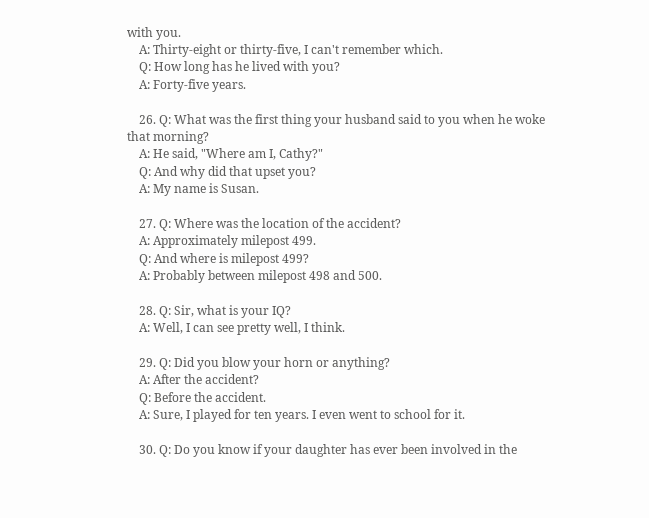with you.
    A: Thirty-eight or thirty-five, I can't remember which.
    Q: How long has he lived with you?
    A: Forty-five years.

    26. Q: What was the first thing your husband said to you when he woke that morning?
    A: He said, "Where am I, Cathy?"
    Q: And why did that upset you?
    A: My name is Susan.

    27. Q: Where was the location of the accident?
    A: Approximately milepost 499.
    Q: And where is milepost 499?
    A: Probably between milepost 498 and 500.

    28. Q: Sir, what is your IQ?
    A: Well, I can see pretty well, I think.

    29. Q: Did you blow your horn or anything?
    A: After the accident?
    Q: Before the accident.
    A: Sure, I played for ten years. I even went to school for it.

    30. Q: Do you know if your daughter has ever been involved in the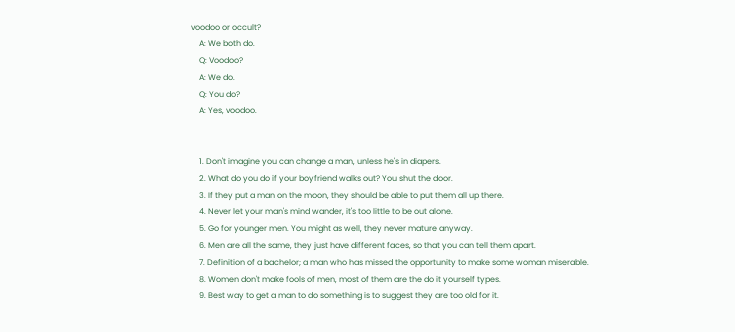voodoo or occult?
    A: We both do.
    Q: Voodoo?
    A: We do.
    Q: You do?
    A: Yes, voodoo.


    1. Don't imagine you can change a man, unless he's in diapers.
    2. What do you do if your boyfriend walks out? You shut the door.
    3. If they put a man on the moon, they should be able to put them all up there.
    4. Never let your man's mind wander, it's too little to be out alone.
    5. Go for younger men. You might as well, they never mature anyway.
    6. Men are all the same, they just have different faces, so that you can tell them apart.
    7. Definition of a bachelor; a man who has missed the opportunity to make some woman miserable.
    8. Women don't make fools of men, most of them are the do it yourself types.
    9. Best way to get a man to do something is to suggest they are too old for it.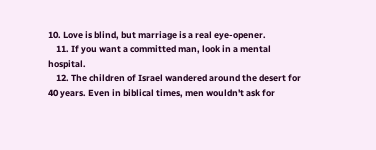10. Love is blind, but marriage is a real eye-opener.
    11. If you want a committed man, look in a mental hospital.
    12. The children of Israel wandered around the desert for 40 years. Even in biblical times, men wouldn't ask for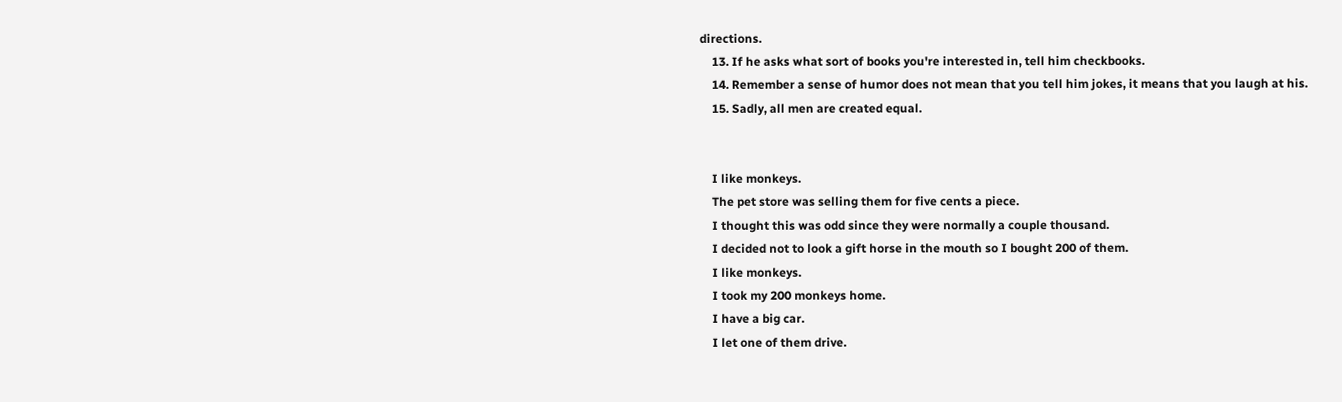directions.
    13. If he asks what sort of books you're interested in, tell him checkbooks.
    14. Remember a sense of humor does not mean that you tell him jokes, it means that you laugh at his.
    15. Sadly, all men are created equal.


    I like monkeys.
    The pet store was selling them for five cents a piece.
    I thought this was odd since they were normally a couple thousand.
    I decided not to look a gift horse in the mouth so I bought 200 of them.
    I like monkeys.
    I took my 200 monkeys home.
    I have a big car.
    I let one of them drive.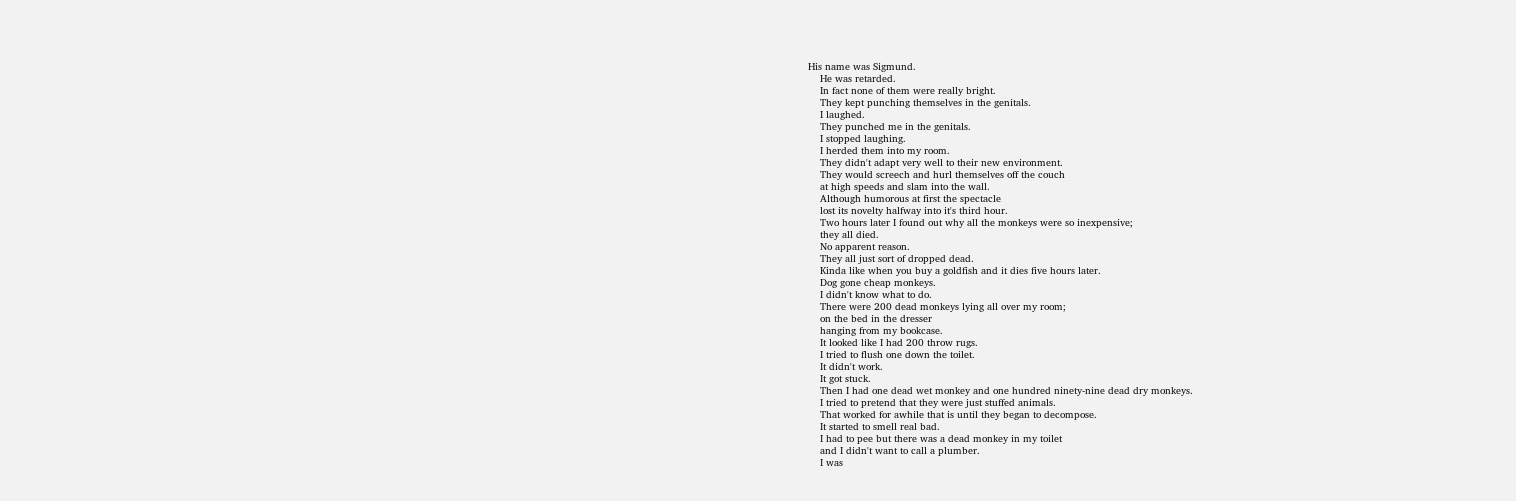His name was Sigmund.
    He was retarded.
    In fact none of them were really bright.
    They kept punching themselves in the genitals.
    I laughed.
    They punched me in the genitals.
    I stopped laughing.
    I herded them into my room.
    They didn't adapt very well to their new environment.
    They would screech and hurl themselves off the couch
    at high speeds and slam into the wall.
    Although humorous at first the spectacle
    lost its novelty halfway into it's third hour.
    Two hours later I found out why all the monkeys were so inexpensive;
    they all died.
    No apparent reason.
    They all just sort of dropped dead.
    Kinda like when you buy a goldfish and it dies five hours later.
    Dog gone cheap monkeys.
    I didn't know what to do.
    There were 200 dead monkeys lying all over my room;
    on the bed in the dresser
    hanging from my bookcase.
    It looked like I had 200 throw rugs.
    I tried to flush one down the toilet.
    It didn't work.
    It got stuck.
    Then I had one dead wet monkey and one hundred ninety-nine dead dry monkeys.
    I tried to pretend that they were just stuffed animals.
    That worked for awhile that is until they began to decompose.
    It started to smell real bad.
    I had to pee but there was a dead monkey in my toilet
    and I didn't want to call a plumber.
    I was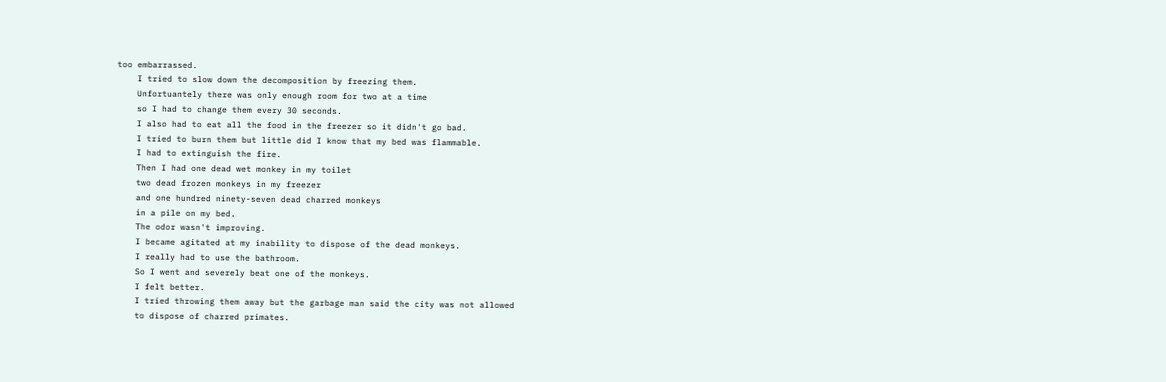too embarrassed.
    I tried to slow down the decomposition by freezing them.
    Unfortuantely there was only enough room for two at a time
    so I had to change them every 30 seconds.
    I also had to eat all the food in the freezer so it didn't go bad.
    I tried to burn them but little did I know that my bed was flammable.
    I had to extinguish the fire.
    Then I had one dead wet monkey in my toilet
    two dead frozen monkeys in my freezer
    and one hundred ninety-seven dead charred monkeys
    in a pile on my bed.
    The odor wasn't improving.
    I became agitated at my inability to dispose of the dead monkeys.
    I really had to use the bathroom.
    So I went and severely beat one of the monkeys.
    I felt better.
    I tried throwing them away but the garbage man said the city was not allowed
    to dispose of charred primates.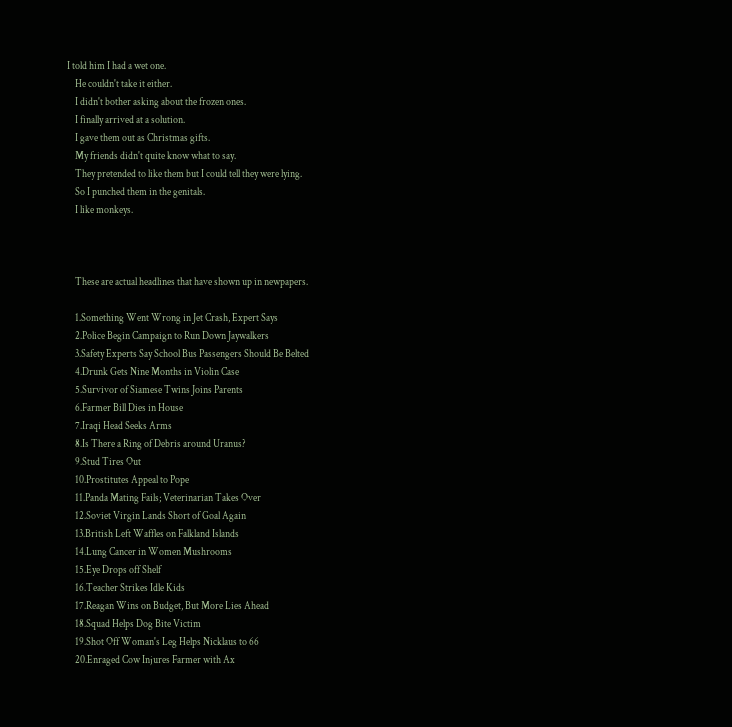I told him I had a wet one.
    He couldn't take it either.
    I didn't bother asking about the frozen ones.
    I finally arrived at a solution.
    I gave them out as Christmas gifts.
    My friends didn't quite know what to say.
    They pretended to like them but I could tell they were lying.
    So I punched them in the genitals.
    I like monkeys.



    These are actual headlines that have shown up in newpapers.

    1.Something Went Wrong in Jet Crash, Expert Says
    2.Police Begin Campaign to Run Down Jaywalkers
    3.Safety Experts Say School Bus Passengers Should Be Belted
    4.Drunk Gets Nine Months in Violin Case
    5.Survivor of Siamese Twins Joins Parents
    6.Farmer Bill Dies in House
    7.Iraqi Head Seeks Arms
    8.Is There a Ring of Debris around Uranus?
    9.Stud Tires Out
    10.Prostitutes Appeal to Pope
    11.Panda Mating Fails; Veterinarian Takes Over
    12.Soviet Virgin Lands Short of Goal Again
    13.British Left Waffles on Falkland Islands
    14.Lung Cancer in Women Mushrooms
    15.Eye Drops off Shelf
    16.Teacher Strikes Idle Kids
    17.Reagan Wins on Budget, But More Lies Ahead
    18.Squad Helps Dog Bite Victim
    19.Shot Off Woman's Leg Helps Nicklaus to 66
    20.Enraged Cow Injures Farmer with Ax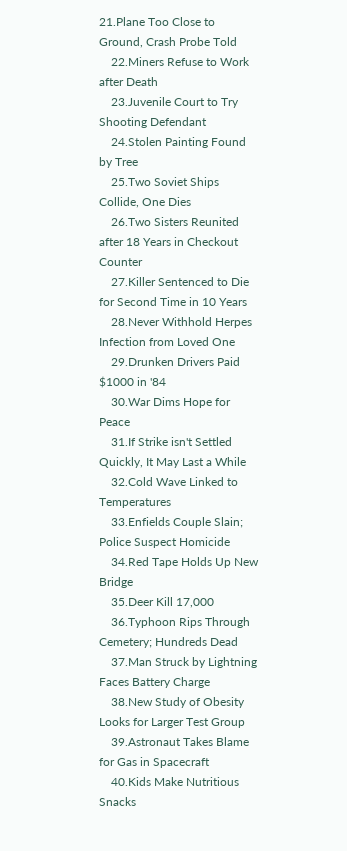21.Plane Too Close to Ground, Crash Probe Told
    22.Miners Refuse to Work after Death
    23.Juvenile Court to Try Shooting Defendant
    24.Stolen Painting Found by Tree
    25.Two Soviet Ships Collide, One Dies
    26.Two Sisters Reunited after 18 Years in Checkout Counter
    27.Killer Sentenced to Die for Second Time in 10 Years
    28.Never Withhold Herpes Infection from Loved One
    29.Drunken Drivers Paid $1000 in '84
    30.War Dims Hope for Peace
    31.If Strike isn't Settled Quickly, It May Last a While
    32.Cold Wave Linked to Temperatures
    33.Enfields Couple Slain; Police Suspect Homicide
    34.Red Tape Holds Up New Bridge
    35.Deer Kill 17,000
    36.Typhoon Rips Through Cemetery; Hundreds Dead
    37.Man Struck by Lightning Faces Battery Charge
    38.New Study of Obesity Looks for Larger Test Group
    39.Astronaut Takes Blame for Gas in Spacecraft
    40.Kids Make Nutritious Snacks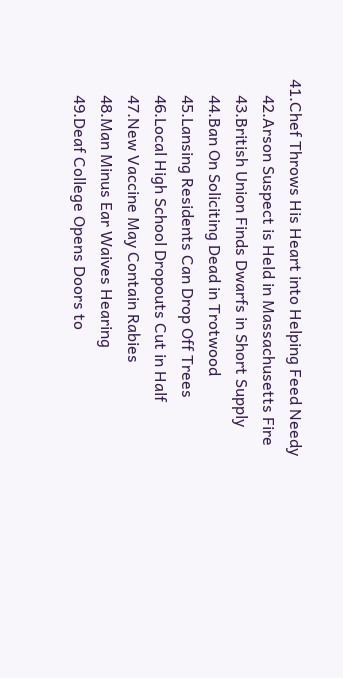41.Chef Throws His Heart into Helping Feed Needy
    42.Arson Suspect is Held in Massachusetts Fire
    43.British Union Finds Dwarfs in Short Supply
    44.Ban On Soliciting Dead in Trotwood
    45.Lansing Residents Can Drop Off Trees
    46.Local High School Dropouts Cut in Half
    47.New Vaccine May Contain Rabies
    48.Man Minus Ear Waives Hearing
    49.Deaf College Opens Doors to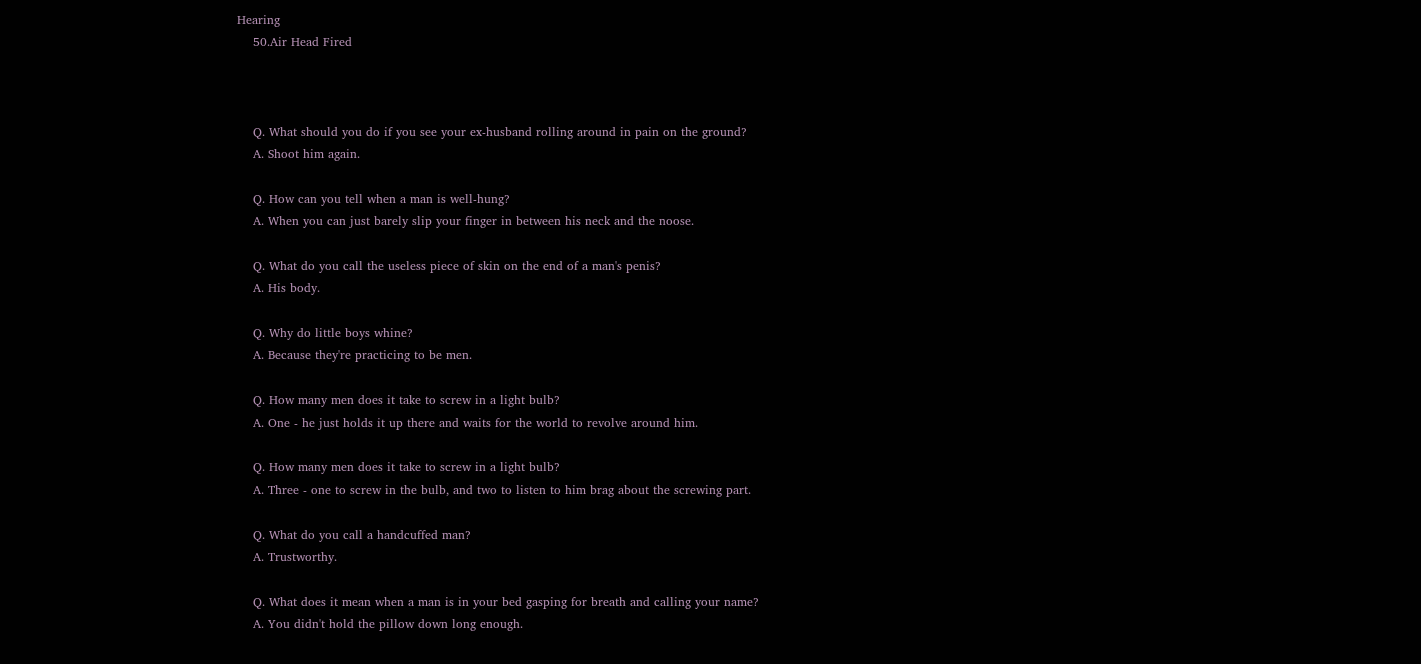Hearing
    50.Air Head Fired



    Q. What should you do if you see your ex-husband rolling around in pain on the ground?
    A. Shoot him again.

    Q. How can you tell when a man is well-hung?
    A. When you can just barely slip your finger in between his neck and the noose.

    Q. What do you call the useless piece of skin on the end of a man's penis?
    A. His body.

    Q. Why do little boys whine?
    A. Because they're practicing to be men.

    Q. How many men does it take to screw in a light bulb?
    A. One - he just holds it up there and waits for the world to revolve around him.

    Q. How many men does it take to screw in a light bulb?
    A. Three - one to screw in the bulb, and two to listen to him brag about the screwing part.

    Q. What do you call a handcuffed man?
    A. Trustworthy.

    Q. What does it mean when a man is in your bed gasping for breath and calling your name?
    A. You didn't hold the pillow down long enough.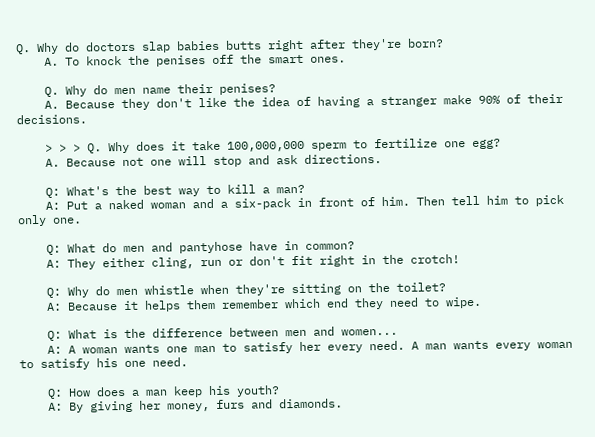Q. Why do doctors slap babies butts right after they're born?
    A. To knock the penises off the smart ones.

    Q. Why do men name their penises?
    A. Because they don't like the idea of having a stranger make 90% of their decisions.

    > > > Q. Why does it take 100,000,000 sperm to fertilize one egg?
    A. Because not one will stop and ask directions.

    Q: What's the best way to kill a man?
    A: Put a naked woman and a six-pack in front of him. Then tell him to pick only one.

    Q: What do men and pantyhose have in common?
    A: They either cling, run or don't fit right in the crotch!

    Q: Why do men whistle when they're sitting on the toilet?
    A: Because it helps them remember which end they need to wipe.

    Q: What is the difference between men and women...
    A: A woman wants one man to satisfy her every need. A man wants every woman to satisfy his one need.

    Q: How does a man keep his youth?
    A: By giving her money, furs and diamonds.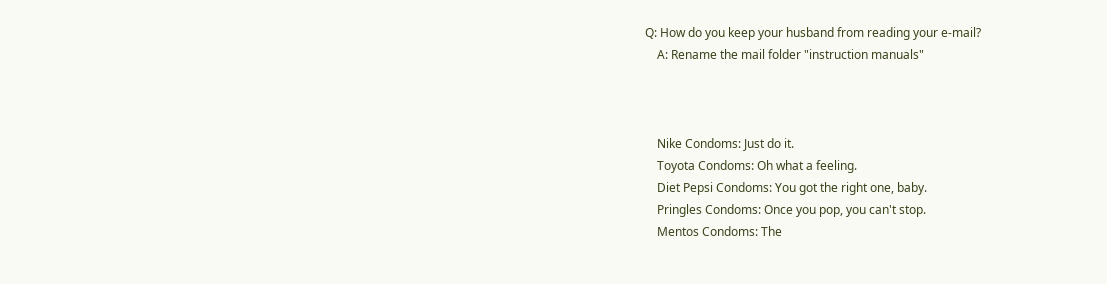Q: How do you keep your husband from reading your e-mail?
    A: Rename the mail folder "instruction manuals"



    Nike Condoms: Just do it.
    Toyota Condoms: Oh what a feeling.
    Diet Pepsi Condoms: You got the right one, baby.
    Pringles Condoms: Once you pop, you can't stop.
    Mentos Condoms: The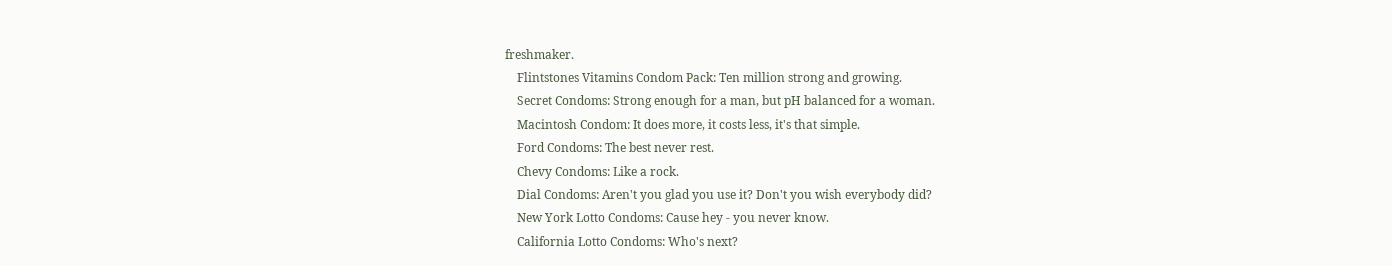freshmaker.
    Flintstones Vitamins Condom Pack: Ten million strong and growing.
    Secret Condoms: Strong enough for a man, but pH balanced for a woman.
    Macintosh Condom: It does more, it costs less, it's that simple.
    Ford Condoms: The best never rest.
    Chevy Condoms: Like a rock.
    Dial Condoms: Aren't you glad you use it? Don't you wish everybody did?
    New York Lotto Condoms: Cause hey - you never know.
    California Lotto Condoms: Who's next?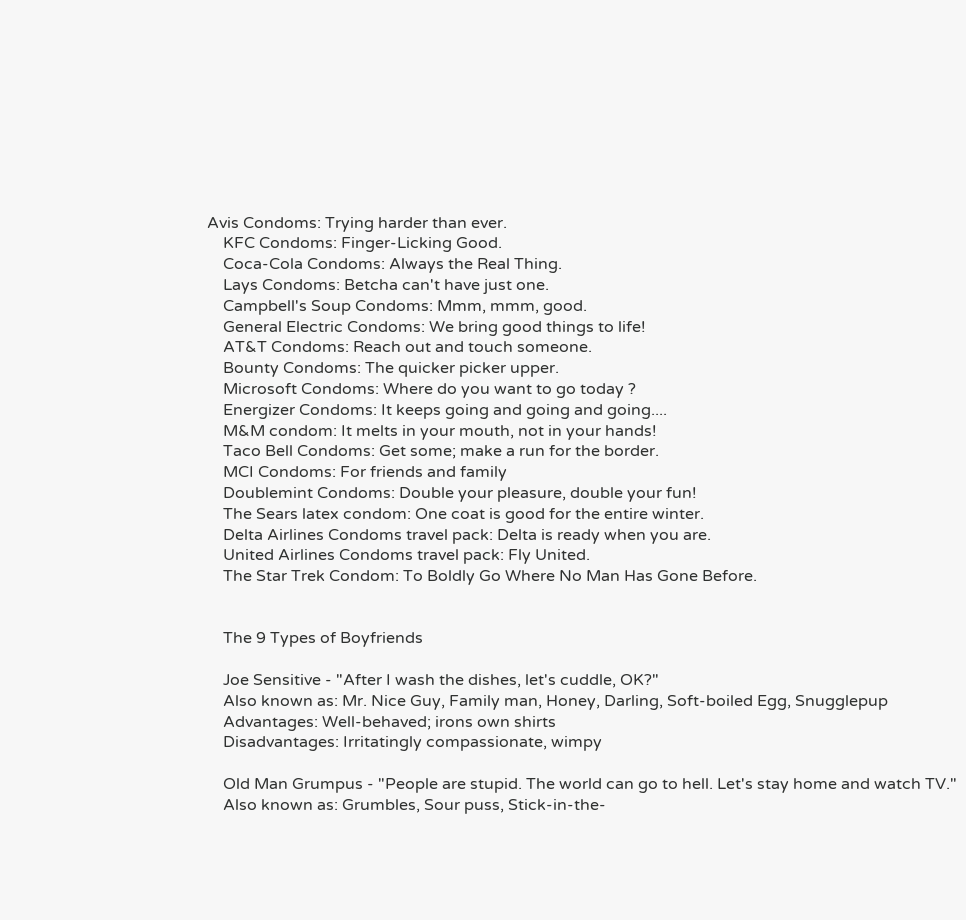Avis Condoms: Trying harder than ever.
    KFC Condoms: Finger-Licking Good.
    Coca-Cola Condoms: Always the Real Thing.
    Lays Condoms: Betcha can't have just one.
    Campbell's Soup Condoms: Mmm, mmm, good.
    General Electric Condoms: We bring good things to life!
    AT&T Condoms: Reach out and touch someone.
    Bounty Condoms: The quicker picker upper.
    Microsoft Condoms: Where do you want to go today ?
    Energizer Condoms: It keeps going and going and going....
    M&M condom: It melts in your mouth, not in your hands!
    Taco Bell Condoms: Get some; make a run for the border.
    MCI Condoms: For friends and family
    Doublemint Condoms: Double your pleasure, double your fun!
    The Sears latex condom: One coat is good for the entire winter.
    Delta Airlines Condoms travel pack: Delta is ready when you are.
    United Airlines Condoms travel pack: Fly United.
    The Star Trek Condom: To Boldly Go Where No Man Has Gone Before.


    The 9 Types of Boyfriends

    Joe Sensitive - "After I wash the dishes, let's cuddle, OK?"
    Also known as: Mr. Nice Guy, Family man, Honey, Darling, Soft-boiled Egg, Snugglepup
    Advantages: Well-behaved; irons own shirts
    Disadvantages: Irritatingly compassionate, wimpy

    Old Man Grumpus - "People are stupid. The world can go to hell. Let's stay home and watch TV."
    Also known as: Grumbles, Sour puss, Stick-in-the-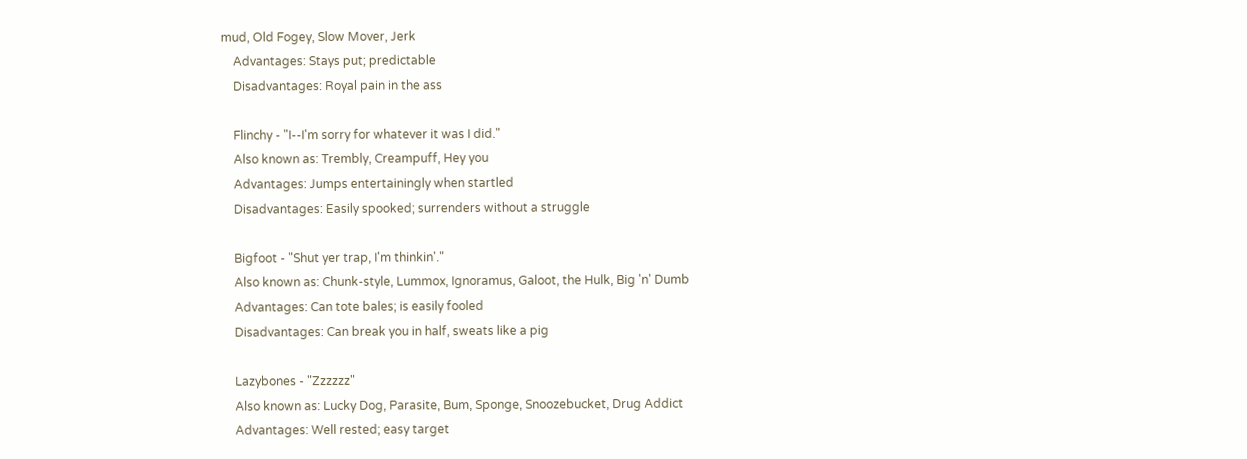mud, Old Fogey, Slow Mover, Jerk
    Advantages: Stays put; predictable
    Disadvantages: Royal pain in the ass

    Flinchy - "I--I'm sorry for whatever it was I did."
    Also known as: Trembly, Creampuff, Hey you
    Advantages: Jumps entertainingly when startled
    Disadvantages: Easily spooked; surrenders without a struggle

    Bigfoot - "Shut yer trap, I'm thinkin'."
    Also known as: Chunk-style, Lummox, Ignoramus, Galoot, the Hulk, Big 'n' Dumb
    Advantages: Can tote bales; is easily fooled
    Disadvantages: Can break you in half, sweats like a pig

    Lazybones - "Zzzzzz"
    Also known as: Lucky Dog, Parasite, Bum, Sponge, Snoozebucket, Drug Addict
    Advantages: Well rested; easy target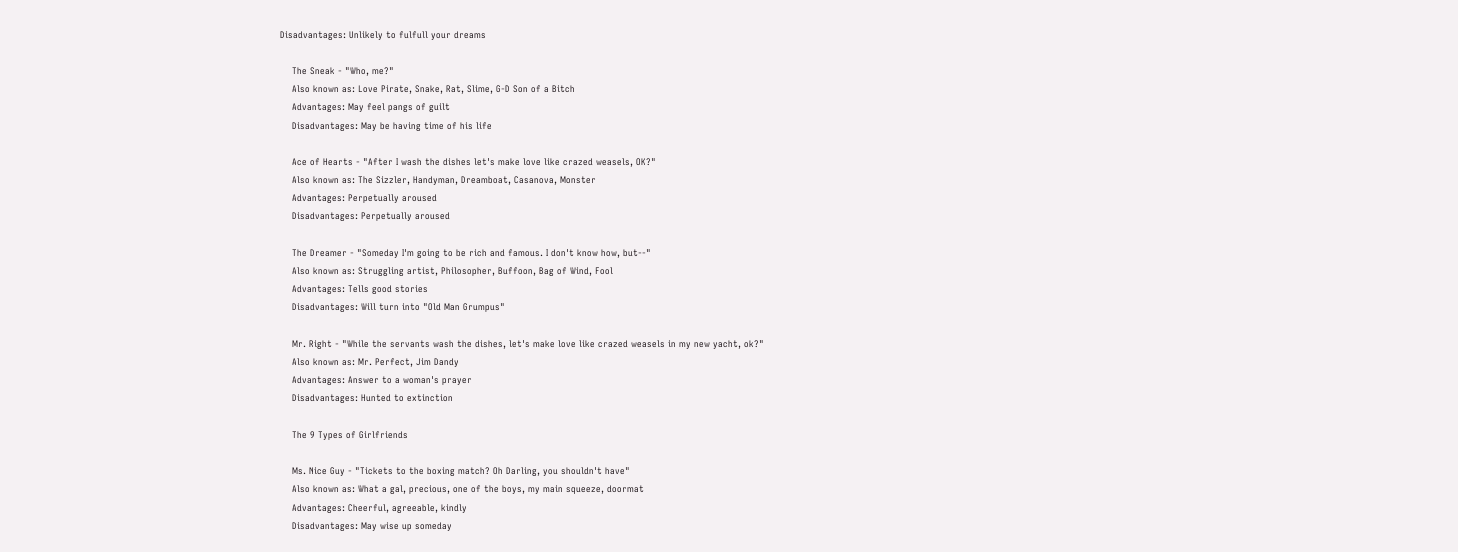Disadvantages: Unlikely to fulfull your dreams

    The Sneak - "Who, me?"
    Also known as: Love Pirate, Snake, Rat, Slime, G-D Son of a Bitch
    Advantages: May feel pangs of guilt
    Disadvantages: May be having time of his life

    Ace of Hearts - "After I wash the dishes let's make love like crazed weasels, OK?"
    Also known as: The Sizzler, Handyman, Dreamboat, Casanova, Monster
    Advantages: Perpetually aroused
    Disadvantages: Perpetually aroused

    The Dreamer - "Someday I'm going to be rich and famous. I don't know how, but--"
    Also known as: Struggling artist, Philosopher, Buffoon, Bag of Wind, Fool
    Advantages: Tells good stories
    Disadvantages: Will turn into "Old Man Grumpus"

    Mr. Right - "While the servants wash the dishes, let's make love like crazed weasels in my new yacht, ok?"
    Also known as: Mr. Perfect, Jim Dandy
    Advantages: Answer to a woman's prayer
    Disadvantages: Hunted to extinction

    The 9 Types of Girlfriends

    Ms. Nice Guy - "Tickets to the boxing match? Oh Darling, you shouldn't have"
    Also known as: What a gal, precious, one of the boys, my main squeeze, doormat
    Advantages: Cheerful, agreeable, kindly
    Disadvantages: May wise up someday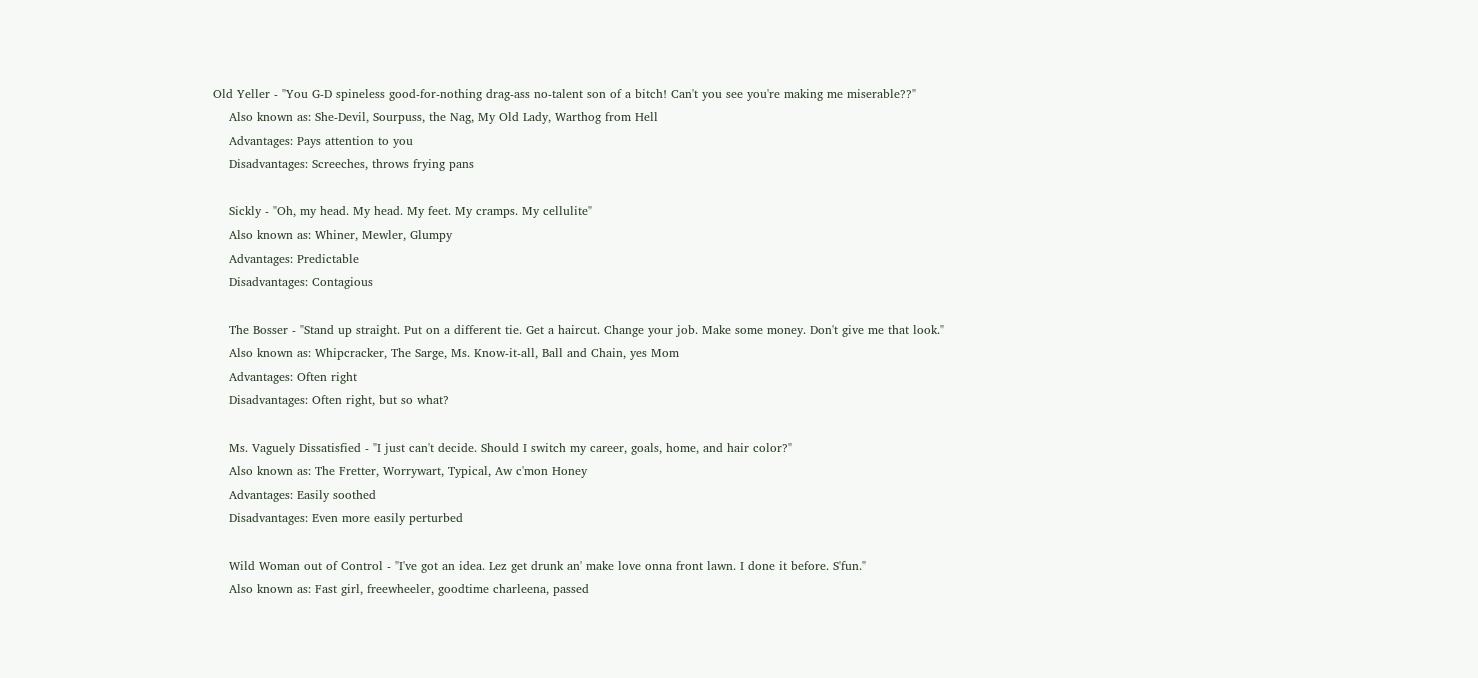Old Yeller - "You G-D spineless good-for-nothing drag-ass no-talent son of a bitch! Can't you see you're making me miserable??"
    Also known as: She-Devil, Sourpuss, the Nag, My Old Lady, Warthog from Hell
    Advantages: Pays attention to you
    Disadvantages: Screeches, throws frying pans

    Sickly - "Oh, my head. My head. My feet. My cramps. My cellulite"
    Also known as: Whiner, Mewler, Glumpy
    Advantages: Predictable
    Disadvantages: Contagious

    The Bosser - "Stand up straight. Put on a different tie. Get a haircut. Change your job. Make some money. Don't give me that look."
    Also known as: Whipcracker, The Sarge, Ms. Know-it-all, Ball and Chain, yes Mom
    Advantages: Often right
    Disadvantages: Often right, but so what?

    Ms. Vaguely Dissatisfied - "I just can't decide. Should I switch my career, goals, home, and hair color?"
    Also known as: The Fretter, Worrywart, Typical, Aw c'mon Honey
    Advantages: Easily soothed
    Disadvantages: Even more easily perturbed

    Wild Woman out of Control - "I've got an idea. Lez get drunk an' make love onna front lawn. I done it before. S'fun."
    Also known as: Fast girl, freewheeler, goodtime charleena, passed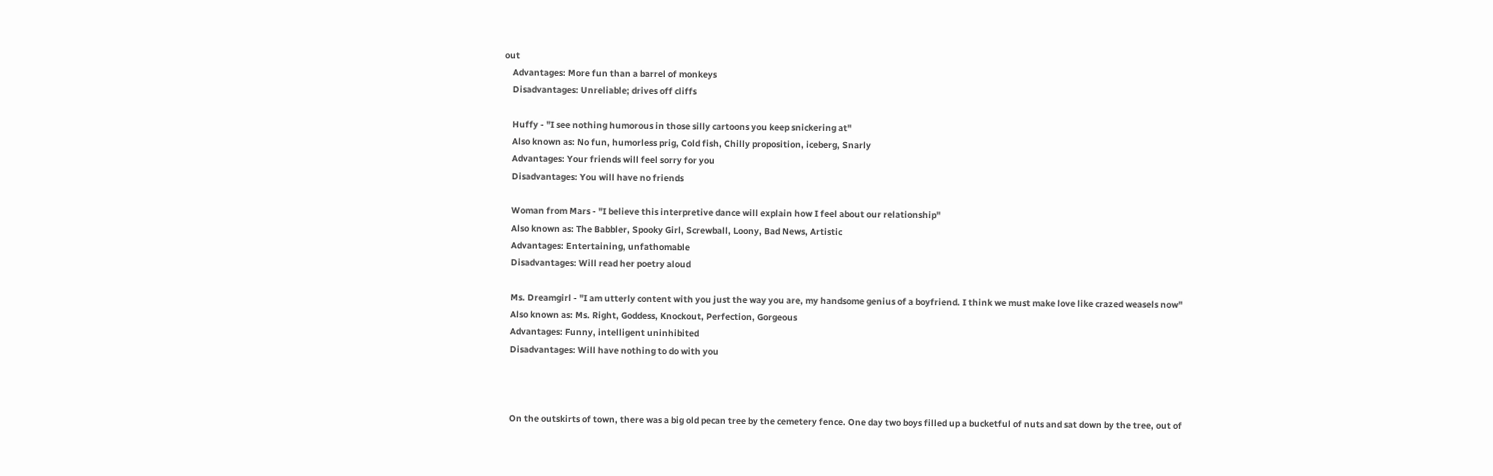out
    Advantages: More fun than a barrel of monkeys
    Disadvantages: Unreliable; drives off cliffs

    Huffy - "I see nothing humorous in those silly cartoons you keep snickering at"
    Also known as: No fun, humorless prig, Cold fish, Chilly proposition, iceberg, Snarly
    Advantages: Your friends will feel sorry for you
    Disadvantages: You will have no friends

    Woman from Mars - "I believe this interpretive dance will explain how I feel about our relationship"
    Also known as: The Babbler, Spooky Girl, Screwball, Loony, Bad News, Artistic
    Advantages: Entertaining, unfathomable
    Disadvantages: Will read her poetry aloud

    Ms. Dreamgirl - "I am utterly content with you just the way you are, my handsome genius of a boyfriend. I think we must make love like crazed weasels now"
    Also known as: Ms. Right, Goddess, Knockout, Perfection, Gorgeous
    Advantages: Funny, intelligent uninhibited
    Disadvantages: Will have nothing to do with you



    On the outskirts of town, there was a big old pecan tree by the cemetery fence. One day two boys filled up a bucketful of nuts and sat down by the tree, out of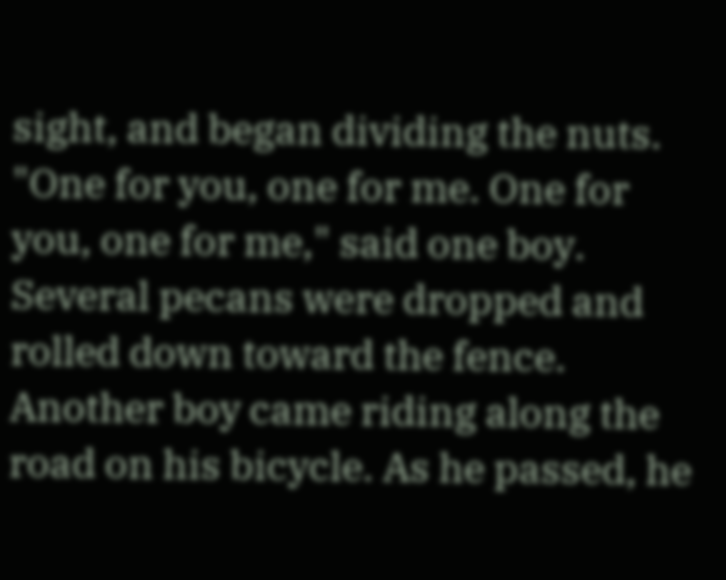sight, and began dividing the nuts. "One for you, one for me. One for you, one for me," said one boy. Several pecans were dropped and rolled down toward the fence. Another boy came riding along the road on his bicycle. As he passed, he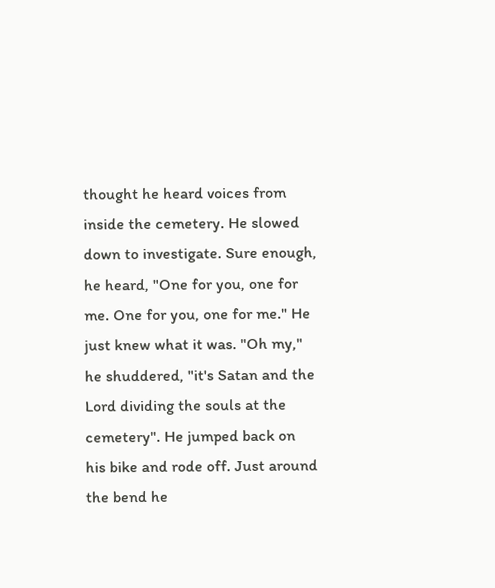thought he heard voices from inside the cemetery. He slowed down to investigate. Sure enough, he heard, "One for you, one for me. One for you, one for me." He just knew what it was. "Oh my," he shuddered, "it's Satan and the Lord dividing the souls at the cemetery". He jumped back on his bike and rode off. Just around the bend he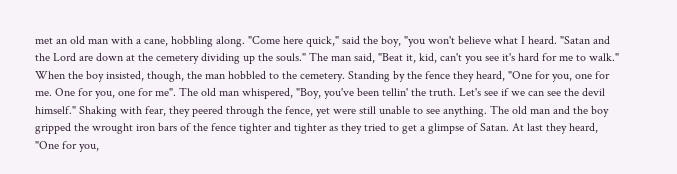met an old man with a cane, hobbling along. "Come here quick," said the boy, "you won't believe what I heard. "Satan and the Lord are down at the cemetery dividing up the souls." The man said, "Beat it, kid, can't you see it's hard for me to walk." When the boy insisted, though, the man hobbled to the cemetery. Standing by the fence they heard, "One for you, one for me. One for you, one for me". The old man whispered, "Boy, you've been tellin' the truth. Let's see if we can see the devil himself." Shaking with fear, they peered through the fence, yet were still unable to see anything. The old man and the boy gripped the wrought iron bars of the fence tighter and tighter as they tried to get a glimpse of Satan. At last they heard, "One for you,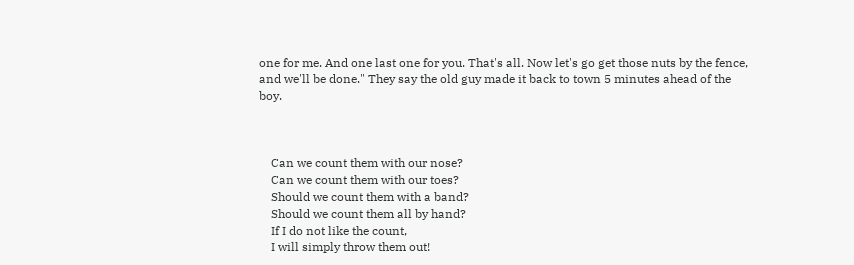one for me. And one last one for you. That's all. Now let's go get those nuts by the fence, and we'll be done." They say the old guy made it back to town 5 minutes ahead of the boy.



    Can we count them with our nose?
    Can we count them with our toes?
    Should we count them with a band?
    Should we count them all by hand?
    If I do not like the count,
    I will simply throw them out!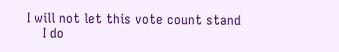I will not let this vote count stand
    I do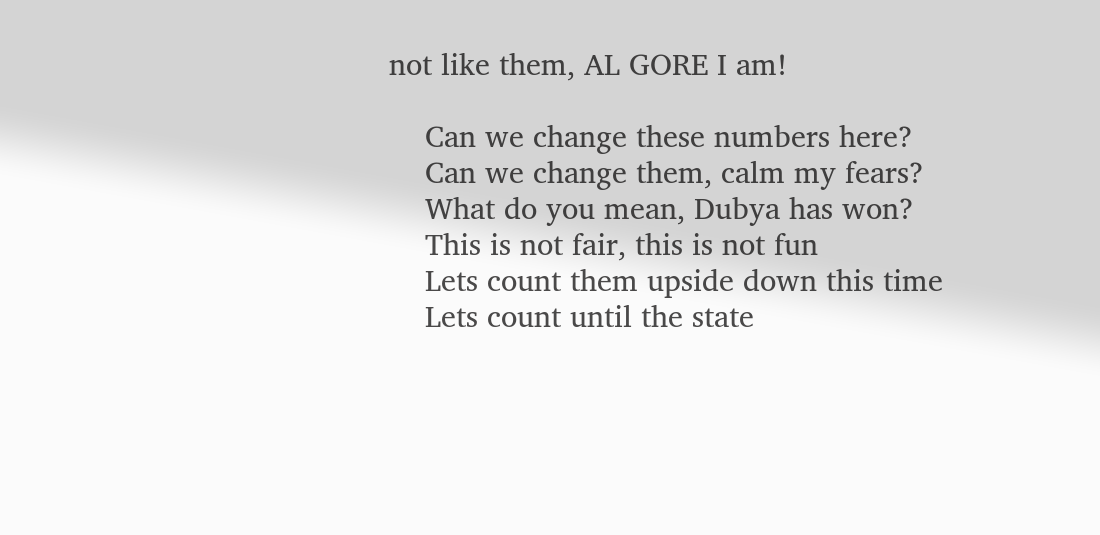not like them, AL GORE I am!

    Can we change these numbers here?
    Can we change them, calm my fears?
    What do you mean, Dubya has won?
    This is not fair, this is not fun
    Lets count them upside down this time
    Lets count until the state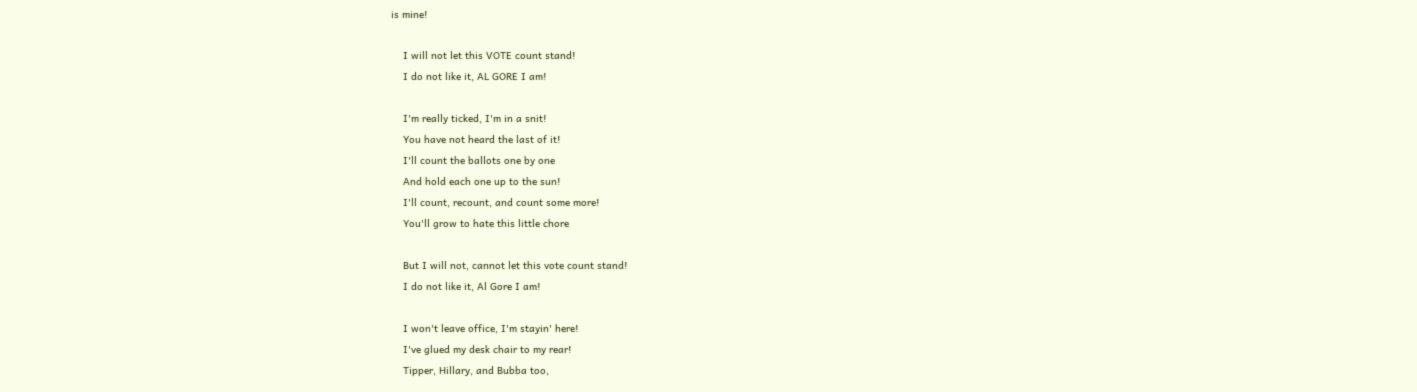is mine!

    I will not let this VOTE count stand!
    I do not like it, AL GORE I am!

    I'm really ticked, I'm in a snit!
    You have not heard the last of it!
    I'll count the ballots one by one
    And hold each one up to the sun!
    I'll count, recount, and count some more!
    You'll grow to hate this little chore

    But I will not, cannot let this vote count stand!
    I do not like it, Al Gore I am!

    I won't leave office, I'm stayin' here!
    I've glued my desk chair to my rear!
    Tipper, Hillary, and Bubba too,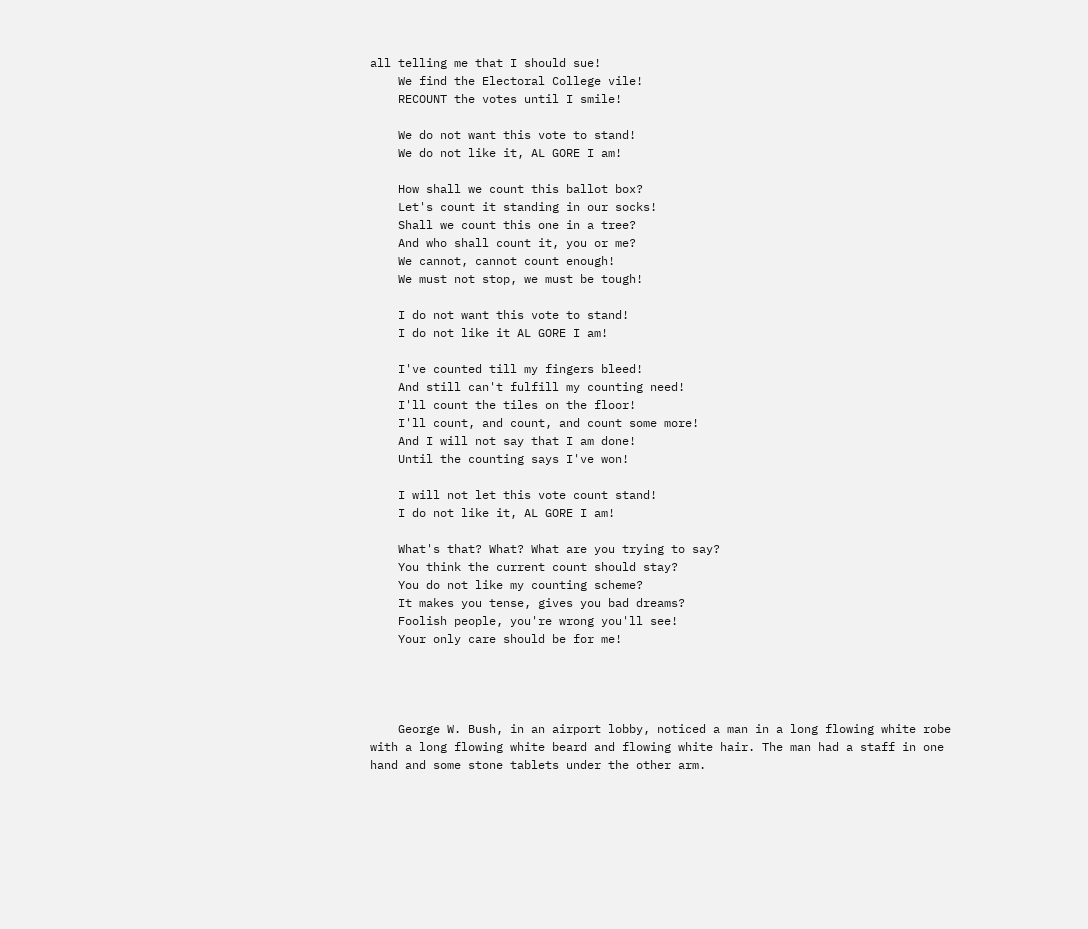all telling me that I should sue!
    We find the Electoral College vile!
    RECOUNT the votes until I smile!

    We do not want this vote to stand!
    We do not like it, AL GORE I am!

    How shall we count this ballot box?
    Let's count it standing in our socks!
    Shall we count this one in a tree?
    And who shall count it, you or me?
    We cannot, cannot count enough!
    We must not stop, we must be tough!

    I do not want this vote to stand!
    I do not like it AL GORE I am!

    I've counted till my fingers bleed!
    And still can't fulfill my counting need!
    I'll count the tiles on the floor!
    I'll count, and count, and count some more!
    And I will not say that I am done!
    Until the counting says I've won!

    I will not let this vote count stand!
    I do not like it, AL GORE I am!

    What's that? What? What are you trying to say?
    You think the current count should stay?
    You do not like my counting scheme?
    It makes you tense, gives you bad dreams?
    Foolish people, you're wrong you'll see!
    Your only care should be for me!




    George W. Bush, in an airport lobby, noticed a man in a long flowing white robe with a long flowing white beard and flowing white hair. The man had a staff in one hand and some stone tablets under the other arm.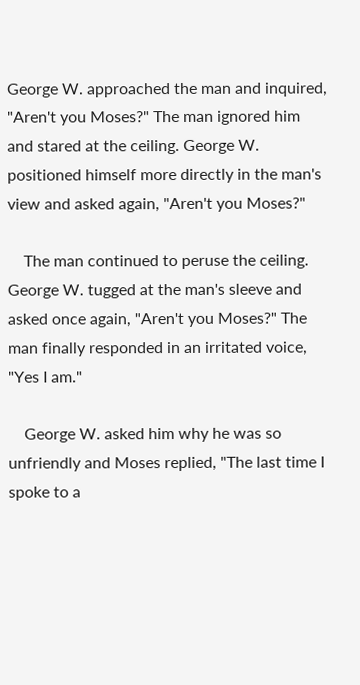George W. approached the man and inquired, "Aren't you Moses?" The man ignored him and stared at the ceiling. George W. positioned himself more directly in the man's view and asked again, "Aren't you Moses?"

    The man continued to peruse the ceiling. George W. tugged at the man's sleeve and asked once again, "Aren't you Moses?" The man finally responded in an irritated voice, "Yes I am."

    George W. asked him why he was so unfriendly and Moses replied, "The last time I spoke to a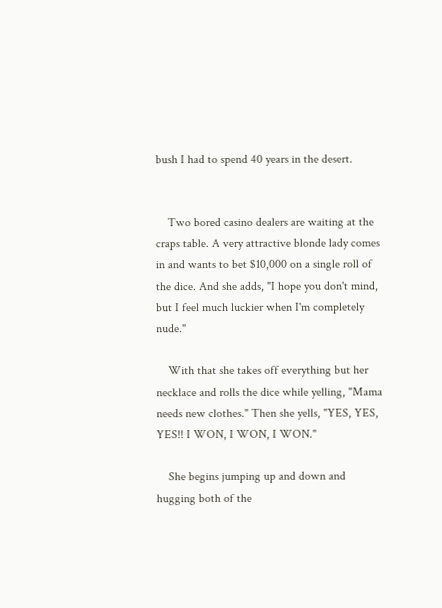bush I had to spend 40 years in the desert.


    Two bored casino dealers are waiting at the craps table. A very attractive blonde lady comes in and wants to bet $10,000 on a single roll of the dice. And she adds, "I hope you don't mind, but I feel much luckier when I'm completely nude."

    With that she takes off everything but her necklace and rolls the dice while yelling, "Mama needs new clothes." Then she yells, "YES, YES, YES!! I WON, I WON, I WON."

    She begins jumping up and down and hugging both of the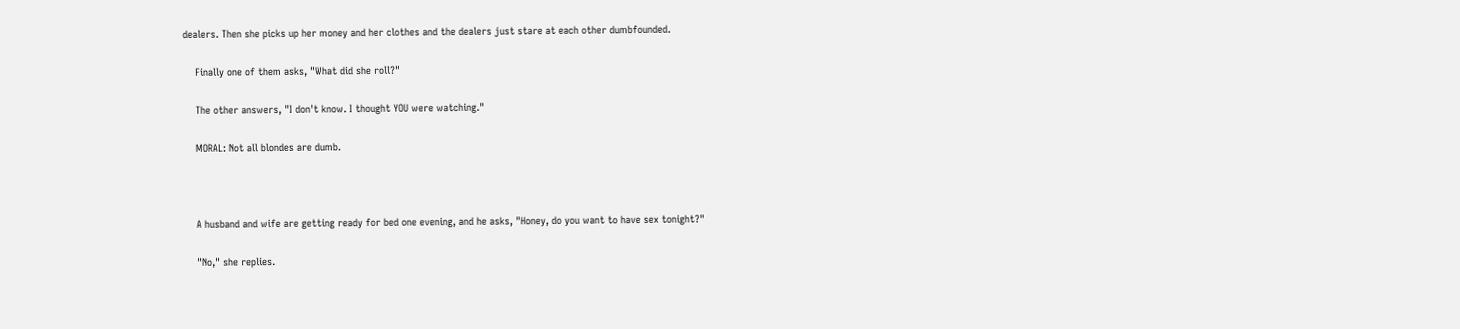dealers. Then she picks up her money and her clothes and the dealers just stare at each other dumbfounded.

    Finally one of them asks, "What did she roll?"

    The other answers, "I don't know. I thought YOU were watching."

    MORAL: Not all blondes are dumb.



    A husband and wife are getting ready for bed one evening, and he asks, "Honey, do you want to have sex tonight?"

    "No," she replies.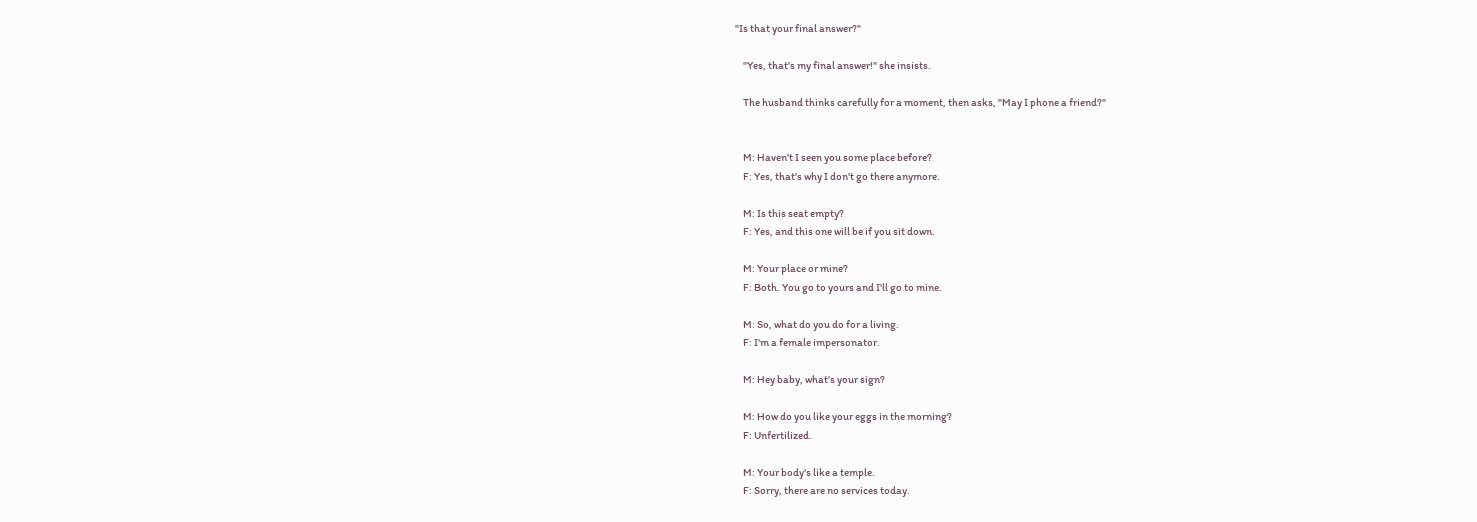"Is that your final answer?"

    "Yes, that's my final answer!" she insists.

    The husband thinks carefully for a moment, then asks, "May I phone a friend?"


    M: Haven't I seen you some place before?
    F: Yes, that's why I don't go there anymore.

    M: Is this seat empty?
    F: Yes, and this one will be if you sit down.

    M: Your place or mine?
    F: Both. You go to yours and I'll go to mine.

    M: So, what do you do for a living.
    F: I'm a female impersonator.

    M: Hey baby, what's your sign?

    M: How do you like your eggs in the morning?
    F: Unfertilized.

    M: Your body's like a temple.
    F: Sorry, there are no services today.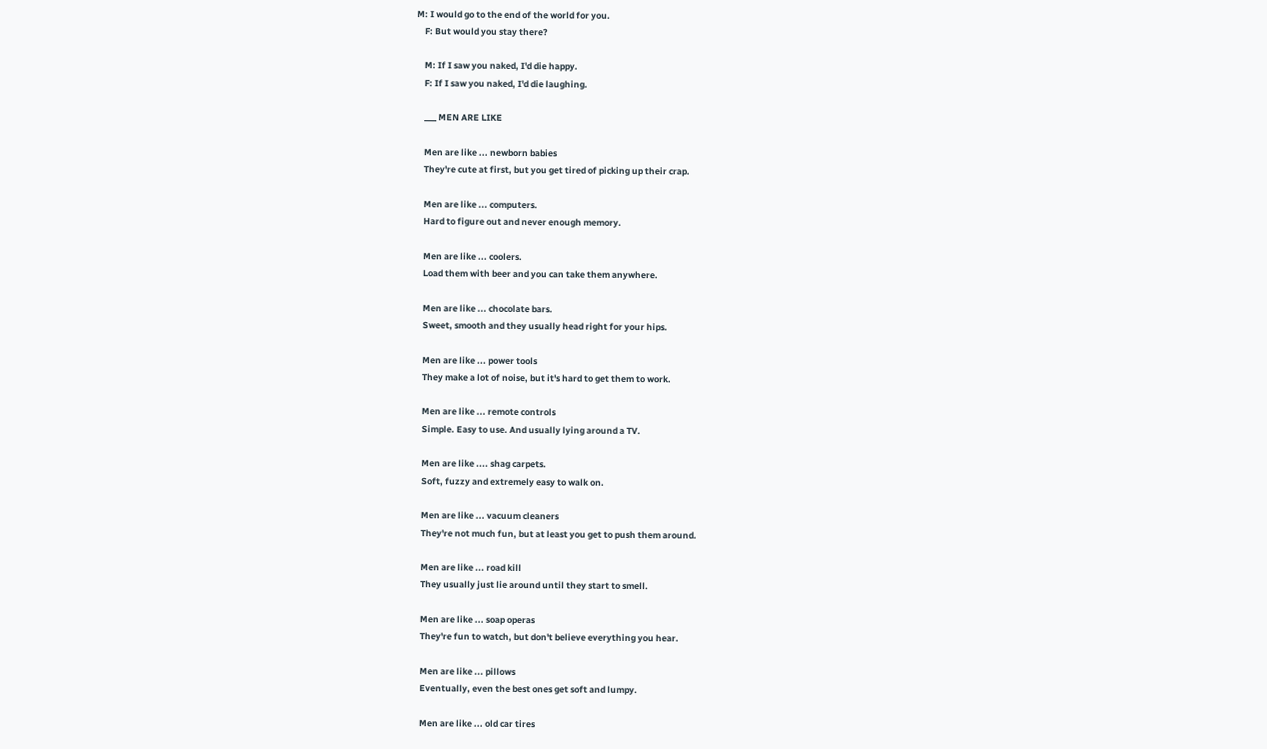M: I would go to the end of the world for you.
    F: But would you stay there?

    M: If I saw you naked, I'd die happy.
    F: If I saw you naked, I'd die laughing.

    ___ MEN ARE LIKE

    Men are like ... newborn babies
    They're cute at first, but you get tired of picking up their crap.

    Men are like ... computers.
    Hard to figure out and never enough memory.

    Men are like ... coolers.
    Load them with beer and you can take them anywhere.

    Men are like ... chocolate bars.
    Sweet, smooth and they usually head right for your hips.

    Men are like ... power tools
    They make a lot of noise, but it's hard to get them to work.

    Men are like ... remote controls
    Simple. Easy to use. And usually lying around a TV.

    Men are like .... shag carpets.
    Soft, fuzzy and extremely easy to walk on.

    Men are like ... vacuum cleaners
    They're not much fun, but at least you get to push them around.

    Men are like ... road kill
    They usually just lie around until they start to smell.

    Men are like ... soap operas
    They're fun to watch, but don't believe everything you hear.

    Men are like ... pillows
    Eventually, even the best ones get soft and lumpy.

    Men are like ... old car tires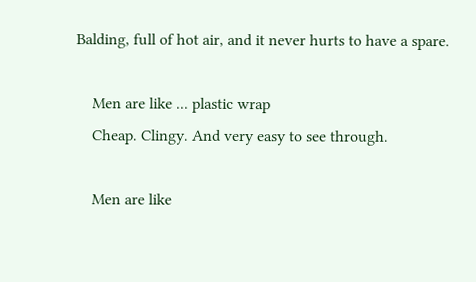Balding, full of hot air, and it never hurts to have a spare.

    Men are like ... plastic wrap
    Cheap. Clingy. And very easy to see through.

    Men are like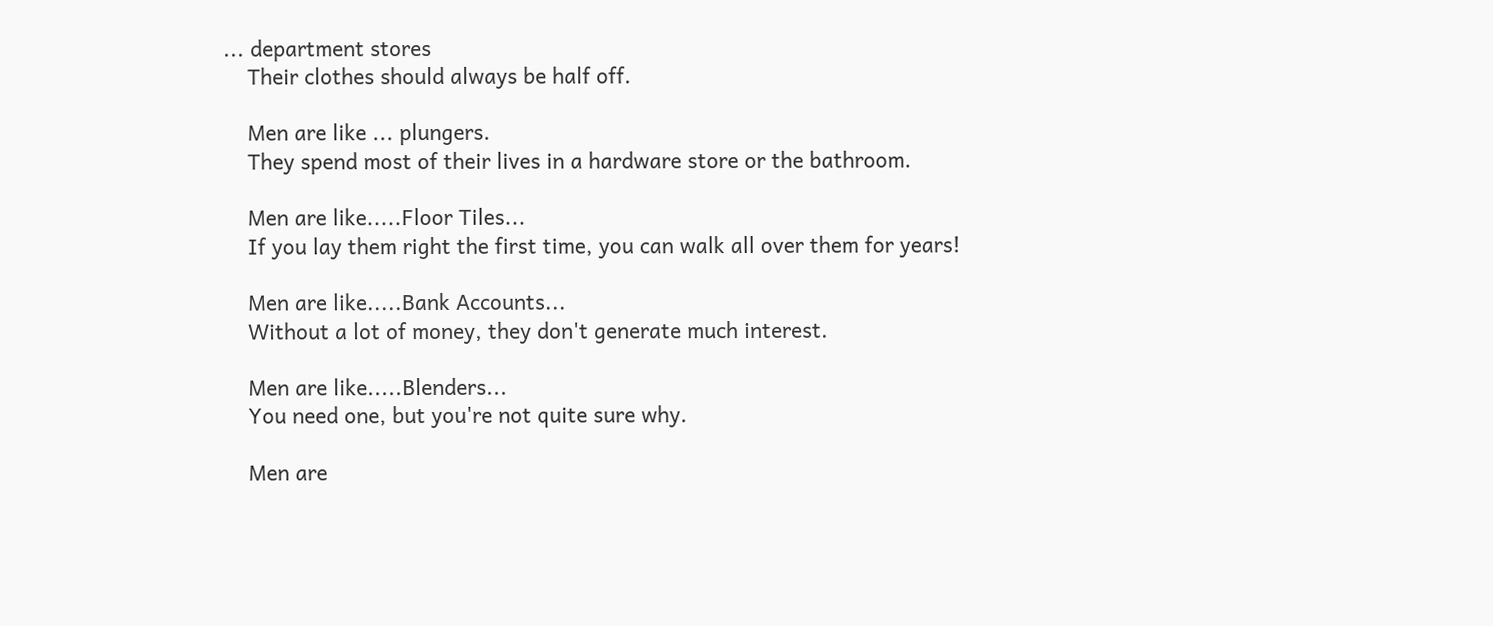... department stores
    Their clothes should always be half off.

    Men are like ... plungers.
    They spend most of their lives in a hardware store or the bathroom.

    Men are like.....Floor Tiles...
    If you lay them right the first time, you can walk all over them for years!

    Men are like.....Bank Accounts...
    Without a lot of money, they don't generate much interest.

    Men are like.....Blenders...
    You need one, but you're not quite sure why.

    Men are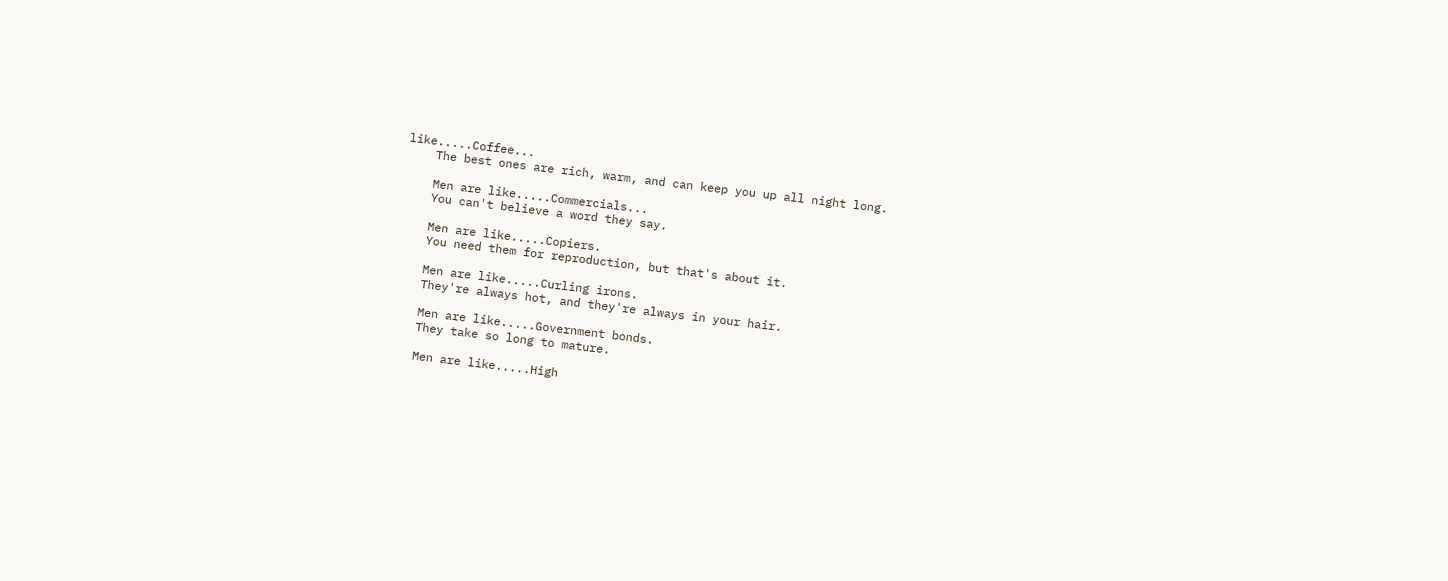like.....Coffee...
    The best ones are rich, warm, and can keep you up all night long.

    Men are like.....Commercials...
    You can't believe a word they say.

    Men are like.....Copiers.
    You need them for reproduction, but that's about it.

    Men are like.....Curling irons.
    They're always hot, and they're always in your hair.

    Men are like.....Government bonds.
    They take so long to mature.

    Men are like.....High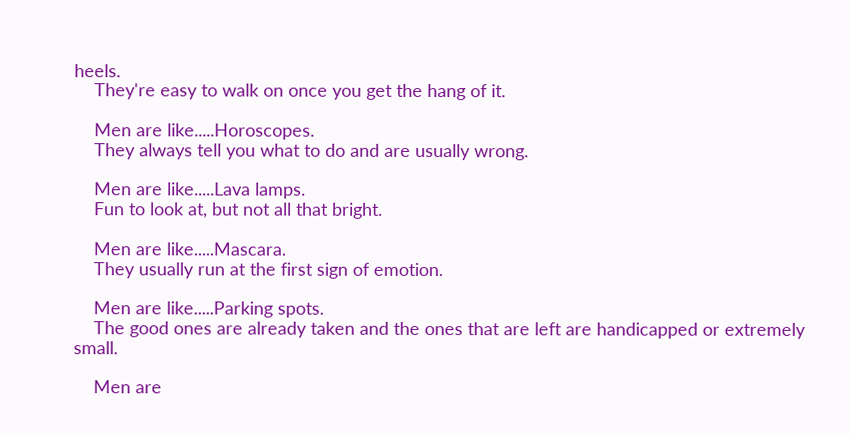heels.
    They're easy to walk on once you get the hang of it.

    Men are like.....Horoscopes.
    They always tell you what to do and are usually wrong.

    Men are like.....Lava lamps.
    Fun to look at, but not all that bright.

    Men are like.....Mascara.
    They usually run at the first sign of emotion.

    Men are like.....Parking spots.
    The good ones are already taken and the ones that are left are handicapped or extremely small.

    Men are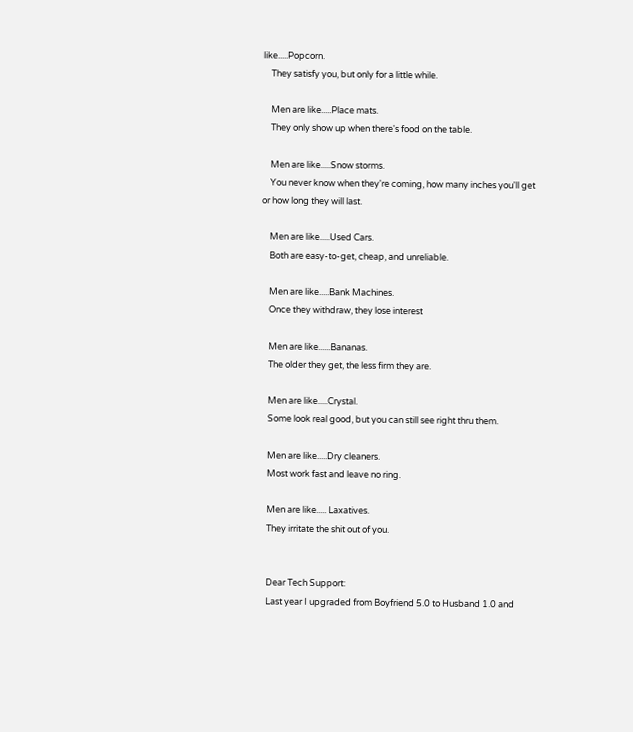like.....Popcorn.
    They satisfy you, but only for a little while.

    Men are like.....Place mats.
    They only show up when there's food on the table.

    Men are like.....Snow storms.
    You never know when they're coming, how many inches you'll get or how long they will last.

    Men are like.....Used Cars.
    Both are easy-to-get, cheap, and unreliable.

    Men are like.....Bank Machines.
    Once they withdraw, they lose interest

    Men are like......Bananas.
    The older they get, the less firm they are.

    Men are like.....Crystal.
    Some look real good, but you can still see right thru them.

    Men are like.....Dry cleaners.
    Most work fast and leave no ring.

    Men are like..... Laxatives.
    They irritate the shit out of you.


    Dear Tech Support:
    Last year I upgraded from Boyfriend 5.0 to Husband 1.0 and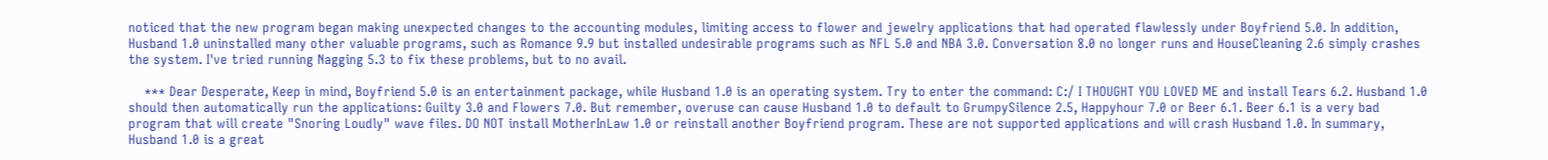noticed that the new program began making unexpected changes to the accounting modules, limiting access to flower and jewelry applications that had operated flawlessly under Boyfriend 5.0. In addition, Husband 1.0 uninstalled many other valuable programs, such as Romance 9.9 but installed undesirable programs such as NFL 5.0 and NBA 3.0. Conversation 8.0 no longer runs and HouseCleaning 2.6 simply crashes the system. I've tried running Nagging 5.3 to fix these problems, but to no avail.

    *** Dear Desperate, Keep in mind, Boyfriend 5.0 is an entertainment package, while Husband 1.0 is an operating system. Try to enter the command: C:/ I THOUGHT YOU LOVED ME and install Tears 6.2. Husband 1.0 should then automatically run the applications: Guilty 3.0 and Flowers 7.0. But remember, overuse can cause Husband 1.0 to default to GrumpySilence 2.5, Happyhour 7.0 or Beer 6.1. Beer 6.1 is a very bad program that will create "Snoring Loudly" wave files. DO NOT install MotherInLaw 1.0 or reinstall another Boyfriend program. These are not supported applications and will crash Husband 1.0. In summary, Husband 1.0 is a great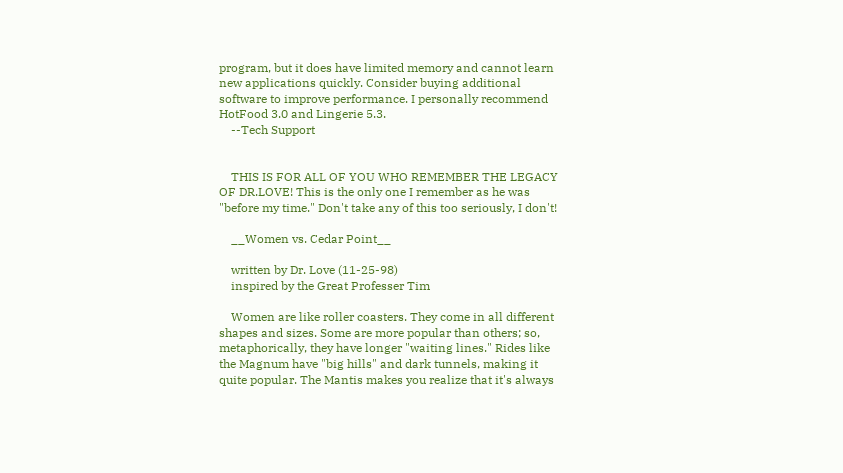program, but it does have limited memory and cannot learn new applications quickly. Consider buying additional software to improve performance. I personally recommend HotFood 3.0 and Lingerie 5.3.
    --Tech Support


    THIS IS FOR ALL OF YOU WHO REMEMBER THE LEGACY OF DR.LOVE! This is the only one I remember as he was "before my time." Don't take any of this too seriously, I don't!

    __Women vs. Cedar Point__

    written by Dr. Love (11-25-98)
    inspired by the Great Professer Tim

    Women are like roller coasters. They come in all different shapes and sizes. Some are more popular than others; so, metaphorically, they have longer "waiting lines." Rides like the Magnum have "big hills" and dark tunnels, making it quite popular. The Mantis makes you realize that it's always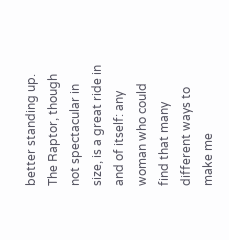better standing up. The Raptor, though not spectacular in size, is a great ride in and of itself: any woman who could find that many different ways to make me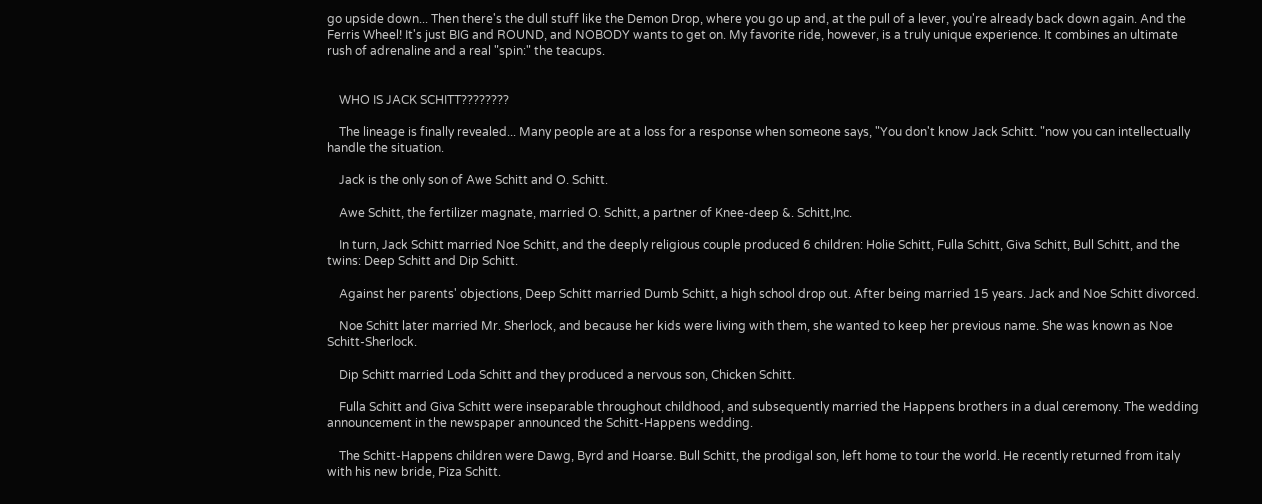go upside down... Then there's the dull stuff like the Demon Drop, where you go up and, at the pull of a lever, you're already back down again. And the Ferris Wheel! It's just BIG and ROUND, and NOBODY wants to get on. My favorite ride, however, is a truly unique experience. It combines an ultimate rush of adrenaline and a real "spin:" the teacups.


    WHO IS JACK SCHITT????????

    The lineage is finally revealed... Many people are at a loss for a response when someone says, "You don't know Jack Schitt. "now you can intellectually handle the situation.

    Jack is the only son of Awe Schitt and O. Schitt.

    Awe Schitt, the fertilizer magnate, married O. Schitt, a partner of Knee-deep &. Schitt,Inc.

    In turn, Jack Schitt married Noe Schitt, and the deeply religious couple produced 6 children: Holie Schitt, Fulla Schitt, Giva Schitt, Bull Schitt, and the twins: Deep Schitt and Dip Schitt.

    Against her parents' objections, Deep Schitt married Dumb Schitt, a high school drop out. After being married 15 years. Jack and Noe Schitt divorced.

    Noe Schitt later married Mr. Sherlock, and because her kids were living with them, she wanted to keep her previous name. She was known as Noe Schitt-Sherlock.

    Dip Schitt married Loda Schitt and they produced a nervous son, Chicken Schitt.

    Fulla Schitt and Giva Schitt were inseparable throughout childhood, and subsequently married the Happens brothers in a dual ceremony. The wedding announcement in the newspaper announced the Schitt-Happens wedding.

    The Schitt-Happens children were Dawg, Byrd and Hoarse. Bull Schitt, the prodigal son, left home to tour the world. He recently returned from italy with his new bride, Piza Schitt.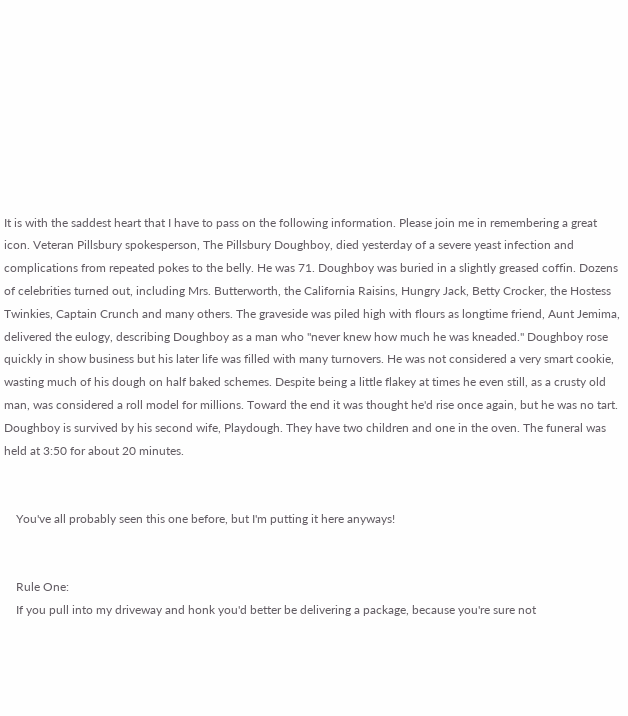It is with the saddest heart that I have to pass on the following information. Please join me in remembering a great icon. Veteran Pillsbury spokesperson, The Pillsbury Doughboy, died yesterday of a severe yeast infection and complications from repeated pokes to the belly. He was 71. Doughboy was buried in a slightly greased coffin. Dozens of celebrities turned out, including Mrs. Butterworth, the California Raisins, Hungry Jack, Betty Crocker, the Hostess Twinkies, Captain Crunch and many others. The graveside was piled high with flours as longtime friend, Aunt Jemima, delivered the eulogy, describing Doughboy as a man who "never knew how much he was kneaded." Doughboy rose quickly in show business but his later life was filled with many turnovers. He was not considered a very smart cookie, wasting much of his dough on half baked schemes. Despite being a little flakey at times he even still, as a crusty old man, was considered a roll model for millions. Toward the end it was thought he'd rise once again, but he was no tart. Doughboy is survived by his second wife, Playdough. They have two children and one in the oven. The funeral was held at 3:50 for about 20 minutes.


    You've all probably seen this one before, but I'm putting it here anyways!


    Rule One:
    If you pull into my driveway and honk you'd better be delivering a package, because you're sure not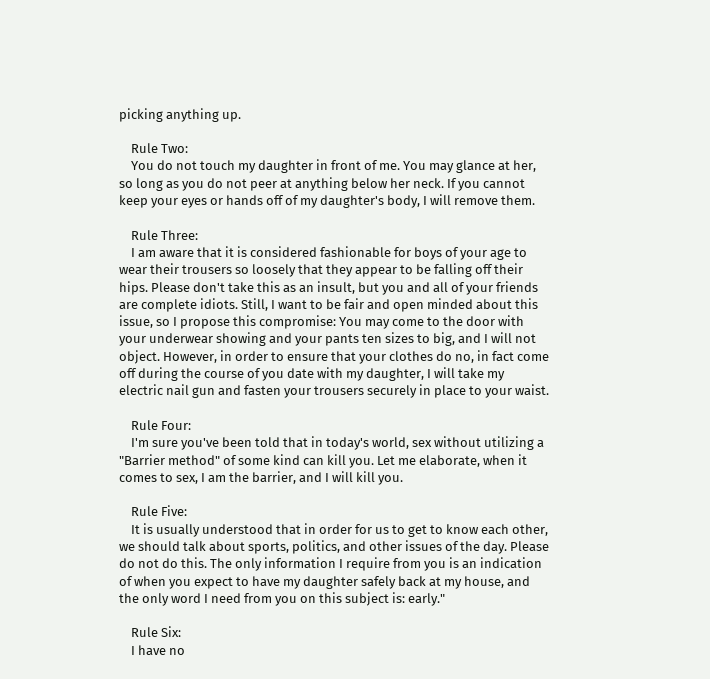picking anything up.

    Rule Two:
    You do not touch my daughter in front of me. You may glance at her, so long as you do not peer at anything below her neck. If you cannot keep your eyes or hands off of my daughter's body, I will remove them.

    Rule Three:
    I am aware that it is considered fashionable for boys of your age to wear their trousers so loosely that they appear to be falling off their hips. Please don't take this as an insult, but you and all of your friends are complete idiots. Still, I want to be fair and open minded about this issue, so I propose this compromise: You may come to the door with your underwear showing and your pants ten sizes to big, and I will not object. However, in order to ensure that your clothes do no, in fact come off during the course of you date with my daughter, I will take my electric nail gun and fasten your trousers securely in place to your waist.

    Rule Four:
    I'm sure you've been told that in today's world, sex without utilizing a "Barrier method" of some kind can kill you. Let me elaborate, when it comes to sex, I am the barrier, and I will kill you.

    Rule Five:
    It is usually understood that in order for us to get to know each other, we should talk about sports, politics, and other issues of the day. Please do not do this. The only information I require from you is an indication of when you expect to have my daughter safely back at my house, and the only word I need from you on this subject is: early."

    Rule Six:
    I have no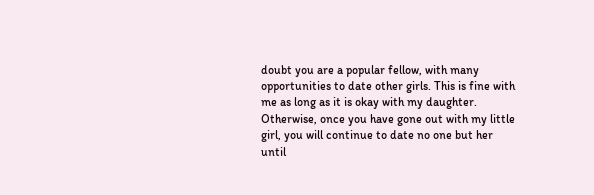doubt you are a popular fellow, with many opportunities to date other girls. This is fine with me as long as it is okay with my daughter. Otherwise, once you have gone out with my little girl, you will continue to date no one but her until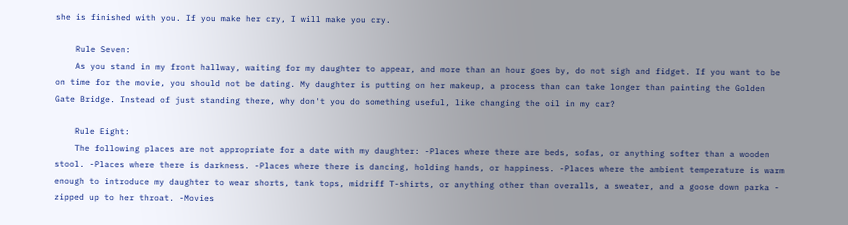she is finished with you. If you make her cry, I will make you cry.

    Rule Seven:
    As you stand in my front hallway, waiting for my daughter to appear, and more than an hour goes by, do not sigh and fidget. If you want to be on time for the movie, you should not be dating. My daughter is putting on her makeup, a process than can take longer than painting the Golden Gate Bridge. Instead of just standing there, why don't you do something useful, like changing the oil in my car?

    Rule Eight:
    The following places are not appropriate for a date with my daughter: -Places where there are beds, sofas, or anything softer than a wooden stool. -Places where there is darkness. -Places where there is dancing, holding hands, or happiness. -Places where the ambient temperature is warm enough to introduce my daughter to wear shorts, tank tops, midriff T-shirts, or anything other than overalls, a sweater, and a goose down parka - zipped up to her throat. -Movies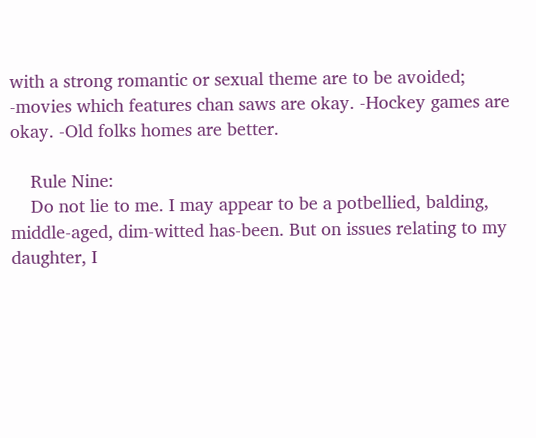with a strong romantic or sexual theme are to be avoided; -movies which features chan saws are okay. -Hockey games are okay. -Old folks homes are better.

    Rule Nine:
    Do not lie to me. I may appear to be a potbellied, balding, middle-aged, dim-witted has-been. But on issues relating to my daughter, I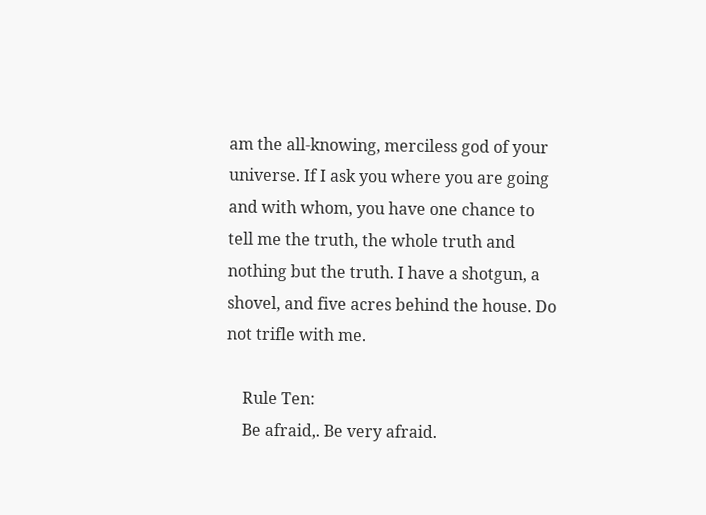am the all-knowing, merciless god of your universe. If I ask you where you are going and with whom, you have one chance to tell me the truth, the whole truth and nothing but the truth. I have a shotgun, a shovel, and five acres behind the house. Do not trifle with me.

    Rule Ten:
    Be afraid,. Be very afraid.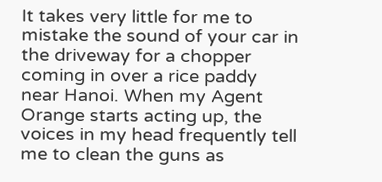It takes very little for me to mistake the sound of your car in the driveway for a chopper coming in over a rice paddy near Hanoi. When my Agent Orange starts acting up, the voices in my head frequently tell me to clean the guns as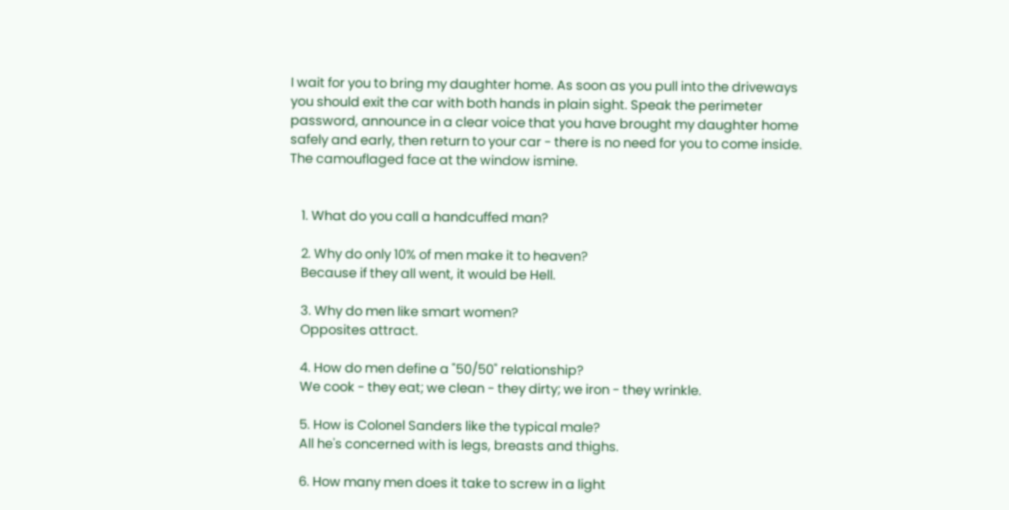I wait for you to bring my daughter home. As soon as you pull into the driveways you should exit the car with both hands in plain sight. Speak the perimeter password, announce in a clear voice that you have brought my daughter home safely and early, then return to your car - there is no need for you to come inside. The camouflaged face at the window ismine.


    1. What do you call a handcuffed man?

    2. Why do only 10% of men make it to heaven?
    Because if they all went, it would be Hell.

    3. Why do men like smart women?
    Opposites attract.

    4. How do men define a "50/50" relationship?
    We cook - they eat; we clean - they dirty; we iron - they wrinkle.

    5. How is Colonel Sanders like the typical male?
    All he's concerned with is legs, breasts and thighs.

    6. How many men does it take to screw in a light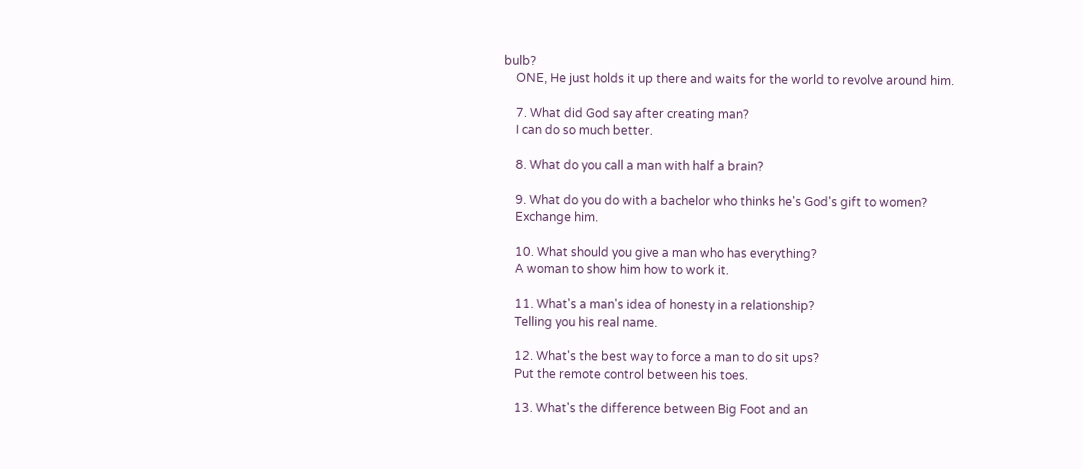bulb?
    ONE, He just holds it up there and waits for the world to revolve around him.

    7. What did God say after creating man?
    I can do so much better.

    8. What do you call a man with half a brain?

    9. What do you do with a bachelor who thinks he's God's gift to women?
    Exchange him.

    10. What should you give a man who has everything?
    A woman to show him how to work it.

    11. What's a man's idea of honesty in a relationship?
    Telling you his real name.

    12. What's the best way to force a man to do sit ups?
    Put the remote control between his toes.

    13. What's the difference between Big Foot and an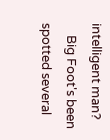intelligent man?
    Big Foot's been spotted several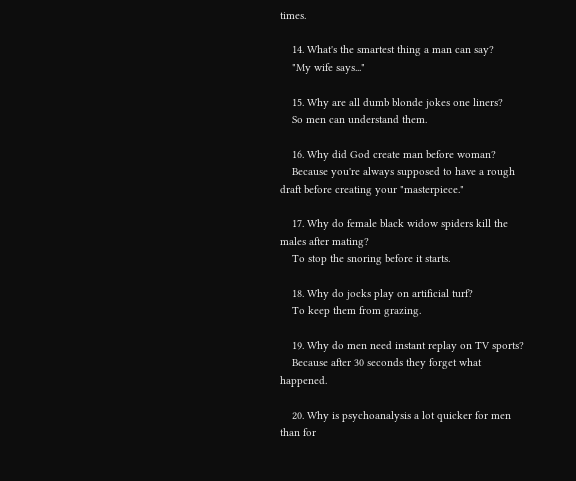times.

    14. What's the smartest thing a man can say?
    "My wife says..."

    15. Why are all dumb blonde jokes one liners?
    So men can understand them.

    16. Why did God create man before woman?
    Because you're always supposed to have a rough draft before creating your "masterpiece."

    17. Why do female black widow spiders kill the males after mating?
    To stop the snoring before it starts.

    18. Why do jocks play on artificial turf?
    To keep them from grazing.

    19. Why do men need instant replay on TV sports?
    Because after 30 seconds they forget what happened.

    20. Why is psychoanalysis a lot quicker for men than for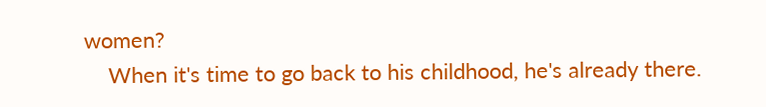women?
    When it's time to go back to his childhood, he's already there.